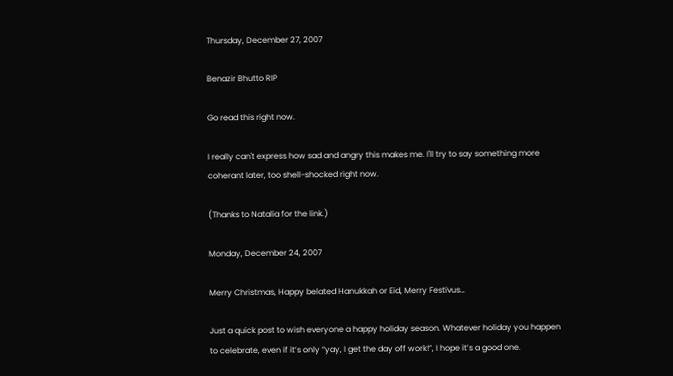Thursday, December 27, 2007

Benazir Bhutto RIP

Go read this right now.

I really can't express how sad and angry this makes me. I'll try to say something more coherant later, too shell-shocked right now.

(Thanks to Natalia for the link.)

Monday, December 24, 2007

Merry Christmas, Happy belated Hanukkah or Eid, Merry Festivus…

Just a quick post to wish everyone a happy holiday season. Whatever holiday you happen to celebrate, even if it’s only “yay, I get the day off work!”, I hope it’s a good one.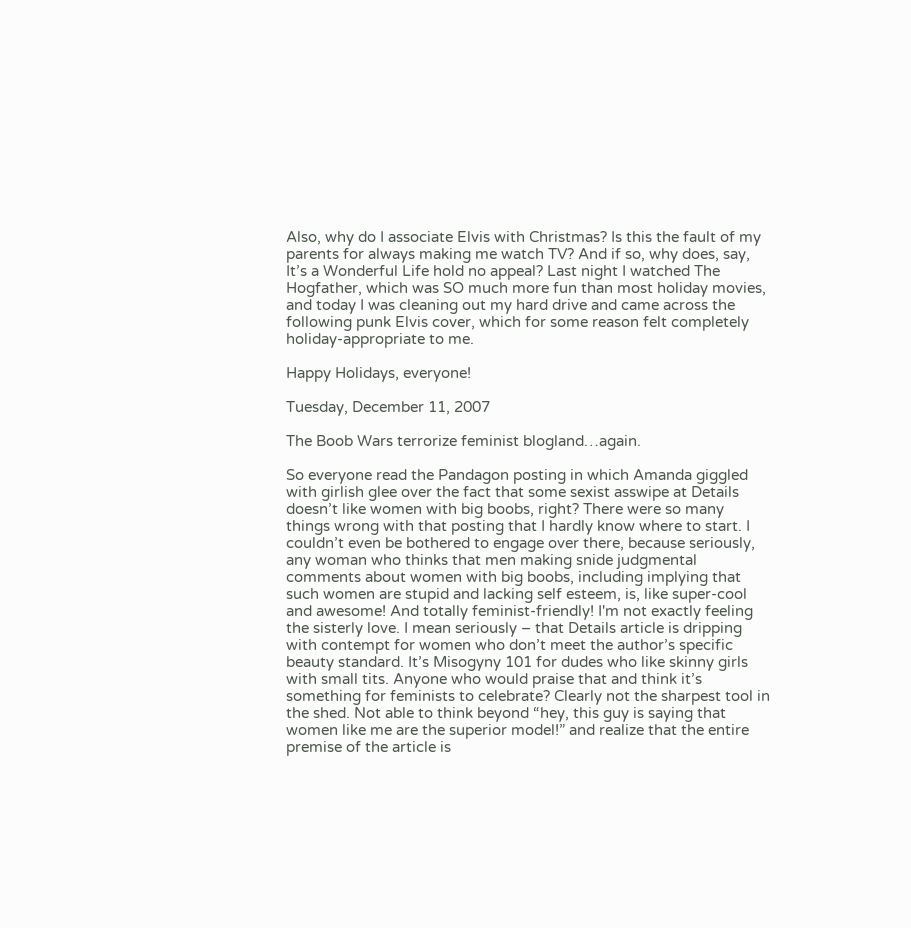Also, why do I associate Elvis with Christmas? Is this the fault of my parents for always making me watch TV? And if so, why does, say, It’s a Wonderful Life hold no appeal? Last night I watched The Hogfather, which was SO much more fun than most holiday movies, and today I was cleaning out my hard drive and came across the following punk Elvis cover, which for some reason felt completely holiday-appropriate to me.

Happy Holidays, everyone!

Tuesday, December 11, 2007

The Boob Wars terrorize feminist blogland…again.

So everyone read the Pandagon posting in which Amanda giggled with girlish glee over the fact that some sexist asswipe at Details doesn’t like women with big boobs, right? There were so many things wrong with that posting that I hardly know where to start. I couldn’t even be bothered to engage over there, because seriously, any woman who thinks that men making snide judgmental comments about women with big boobs, including implying that such women are stupid and lacking self esteem, is, like super-cool and awesome! And totally feminist-friendly! I'm not exactly feeling the sisterly love. I mean seriously – that Details article is dripping with contempt for women who don’t meet the author’s specific beauty standard. It’s Misogyny 101 for dudes who like skinny girls with small tits. Anyone who would praise that and think it’s something for feminists to celebrate? Clearly not the sharpest tool in the shed. Not able to think beyond “hey, this guy is saying that women like me are the superior model!” and realize that the entire premise of the article is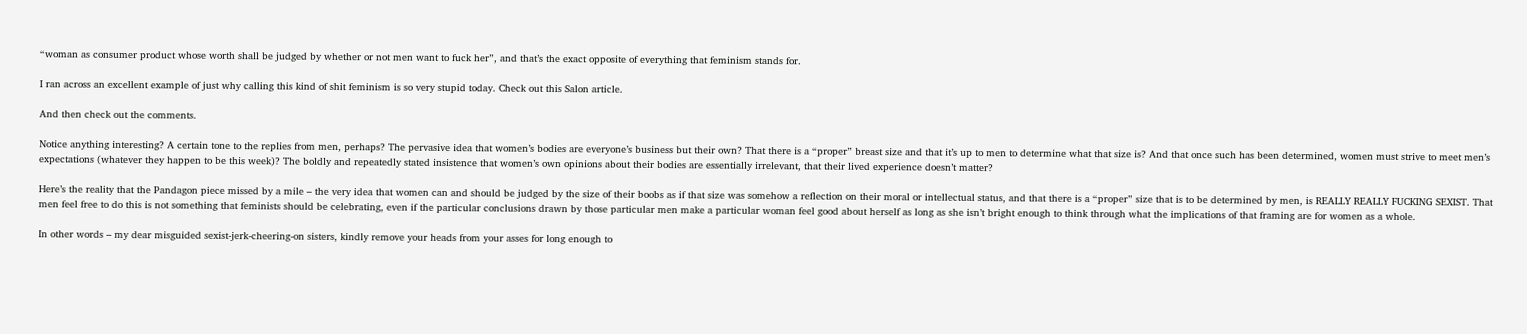“woman as consumer product whose worth shall be judged by whether or not men want to fuck her”, and that’s the exact opposite of everything that feminism stands for.

I ran across an excellent example of just why calling this kind of shit feminism is so very stupid today. Check out this Salon article.

And then check out the comments.

Notice anything interesting? A certain tone to the replies from men, perhaps? The pervasive idea that women’s bodies are everyone’s business but their own? That there is a “proper” breast size and that it’s up to men to determine what that size is? And that once such has been determined, women must strive to meet men’s expectations (whatever they happen to be this week)? The boldly and repeatedly stated insistence that women’s own opinions about their bodies are essentially irrelevant, that their lived experience doesn’t matter?

Here’s the reality that the Pandagon piece missed by a mile – the very idea that women can and should be judged by the size of their boobs as if that size was somehow a reflection on their moral or intellectual status, and that there is a “proper” size that is to be determined by men, is REALLY REALLY FUCKING SEXIST. That men feel free to do this is not something that feminists should be celebrating, even if the particular conclusions drawn by those particular men make a particular woman feel good about herself as long as she isn’t bright enough to think through what the implications of that framing are for women as a whole.

In other words – my dear misguided sexist-jerk-cheering-on sisters, kindly remove your heads from your asses for long enough to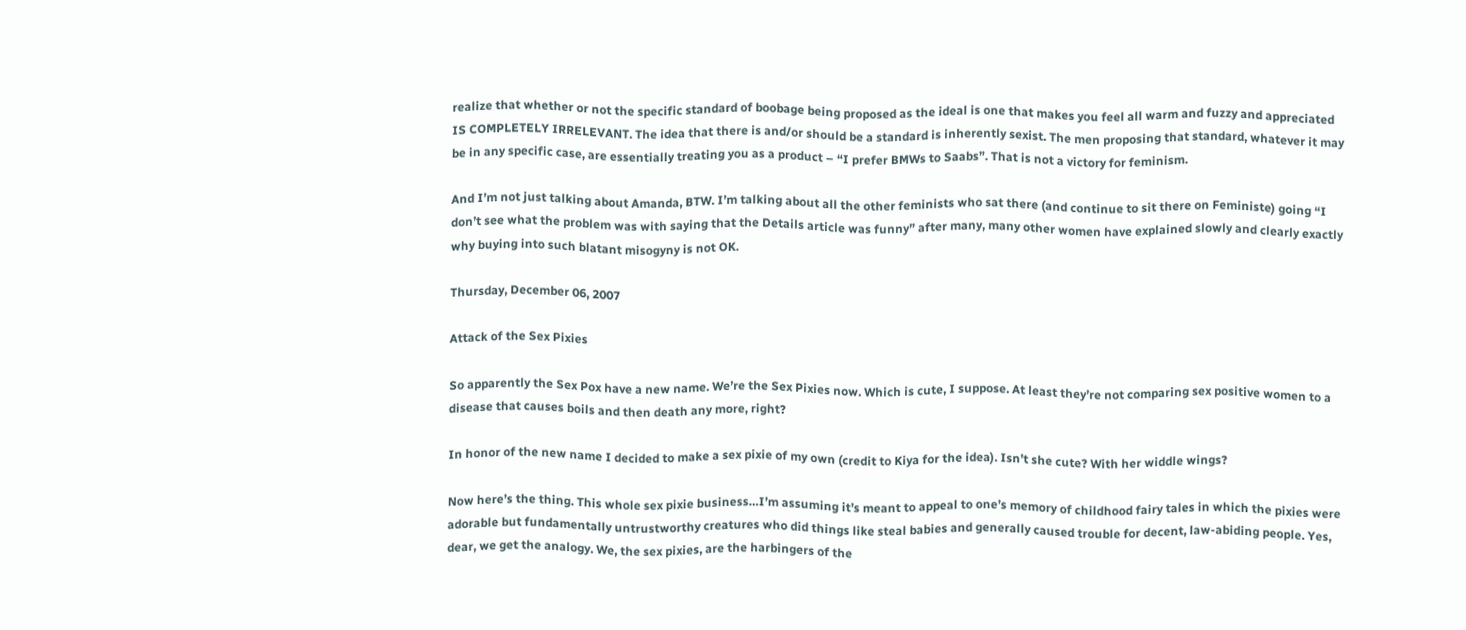realize that whether or not the specific standard of boobage being proposed as the ideal is one that makes you feel all warm and fuzzy and appreciated IS COMPLETELY IRRELEVANT. The idea that there is and/or should be a standard is inherently sexist. The men proposing that standard, whatever it may be in any specific case, are essentially treating you as a product – “I prefer BMWs to Saabs”. That is not a victory for feminism.

And I’m not just talking about Amanda, BTW. I’m talking about all the other feminists who sat there (and continue to sit there on Feministe) going “I don’t see what the problem was with saying that the Details article was funny” after many, many other women have explained slowly and clearly exactly why buying into such blatant misogyny is not OK.

Thursday, December 06, 2007

Attack of the Sex Pixies

So apparently the Sex Pox have a new name. We’re the Sex Pixies now. Which is cute, I suppose. At least they’re not comparing sex positive women to a disease that causes boils and then death any more, right?

In honor of the new name I decided to make a sex pixie of my own (credit to Kiya for the idea). Isn’t she cute? With her widdle wings?

Now here’s the thing. This whole sex pixie business…I’m assuming it’s meant to appeal to one’s memory of childhood fairy tales in which the pixies were adorable but fundamentally untrustworthy creatures who did things like steal babies and generally caused trouble for decent, law-abiding people. Yes, dear, we get the analogy. We, the sex pixies, are the harbingers of the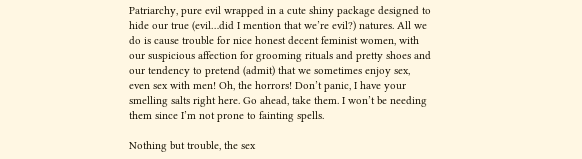Patriarchy, pure evil wrapped in a cute shiny package designed to hide our true (evil…did I mention that we’re evil?) natures. All we do is cause trouble for nice honest decent feminist women, with our suspicious affection for grooming rituals and pretty shoes and our tendency to pretend (admit) that we sometimes enjoy sex, even sex with men! Oh, the horrors! Don’t panic, I have your smelling salts right here. Go ahead, take them. I won’t be needing them since I’m not prone to fainting spells.

Nothing but trouble, the sex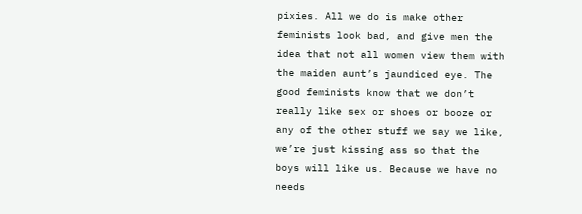pixies. All we do is make other feminists look bad, and give men the idea that not all women view them with the maiden aunt’s jaundiced eye. The good feminists know that we don’t really like sex or shoes or booze or any of the other stuff we say we like, we’re just kissing ass so that the boys will like us. Because we have no needs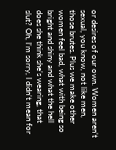or desires of our own. Women aren’t sexual, you know, not like men, those brutes. Plus we make other women feel bad, what with being so bright and shiny and what the hell does she think she’s wearing, that slut? Oh, I’m sorry, I didn’t mean for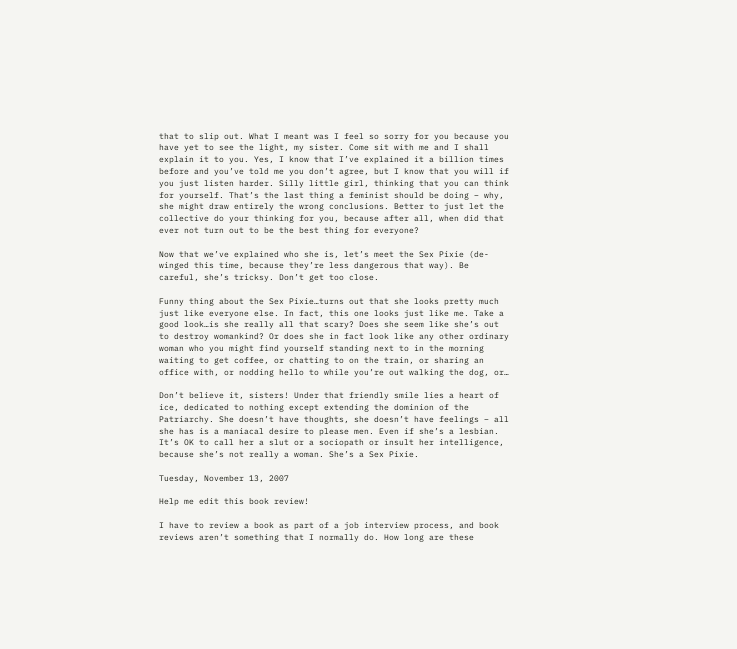that to slip out. What I meant was I feel so sorry for you because you have yet to see the light, my sister. Come sit with me and I shall explain it to you. Yes, I know that I’ve explained it a billion times before and you’ve told me you don’t agree, but I know that you will if you just listen harder. Silly little girl, thinking that you can think for yourself. That’s the last thing a feminist should be doing – why, she might draw entirely the wrong conclusions. Better to just let the collective do your thinking for you, because after all, when did that ever not turn out to be the best thing for everyone?

Now that we’ve explained who she is, let’s meet the Sex Pixie (de-winged this time, because they’re less dangerous that way). Be careful, she’s tricksy. Don’t get too close.

Funny thing about the Sex Pixie…turns out that she looks pretty much just like everyone else. In fact, this one looks just like me. Take a good look…is she really all that scary? Does she seem like she’s out to destroy womankind? Or does she in fact look like any other ordinary woman who you might find yourself standing next to in the morning waiting to get coffee, or chatting to on the train, or sharing an office with, or nodding hello to while you’re out walking the dog, or…

Don’t believe it, sisters! Under that friendly smile lies a heart of ice, dedicated to nothing except extending the dominion of the Patriarchy. She doesn’t have thoughts, she doesn’t have feelings – all she has is a maniacal desire to please men. Even if she’s a lesbian. It’s OK to call her a slut or a sociopath or insult her intelligence, because she’s not really a woman. She’s a Sex Pixie.

Tuesday, November 13, 2007

Help me edit this book review!

I have to review a book as part of a job interview process, and book reviews aren’t something that I normally do. How long are these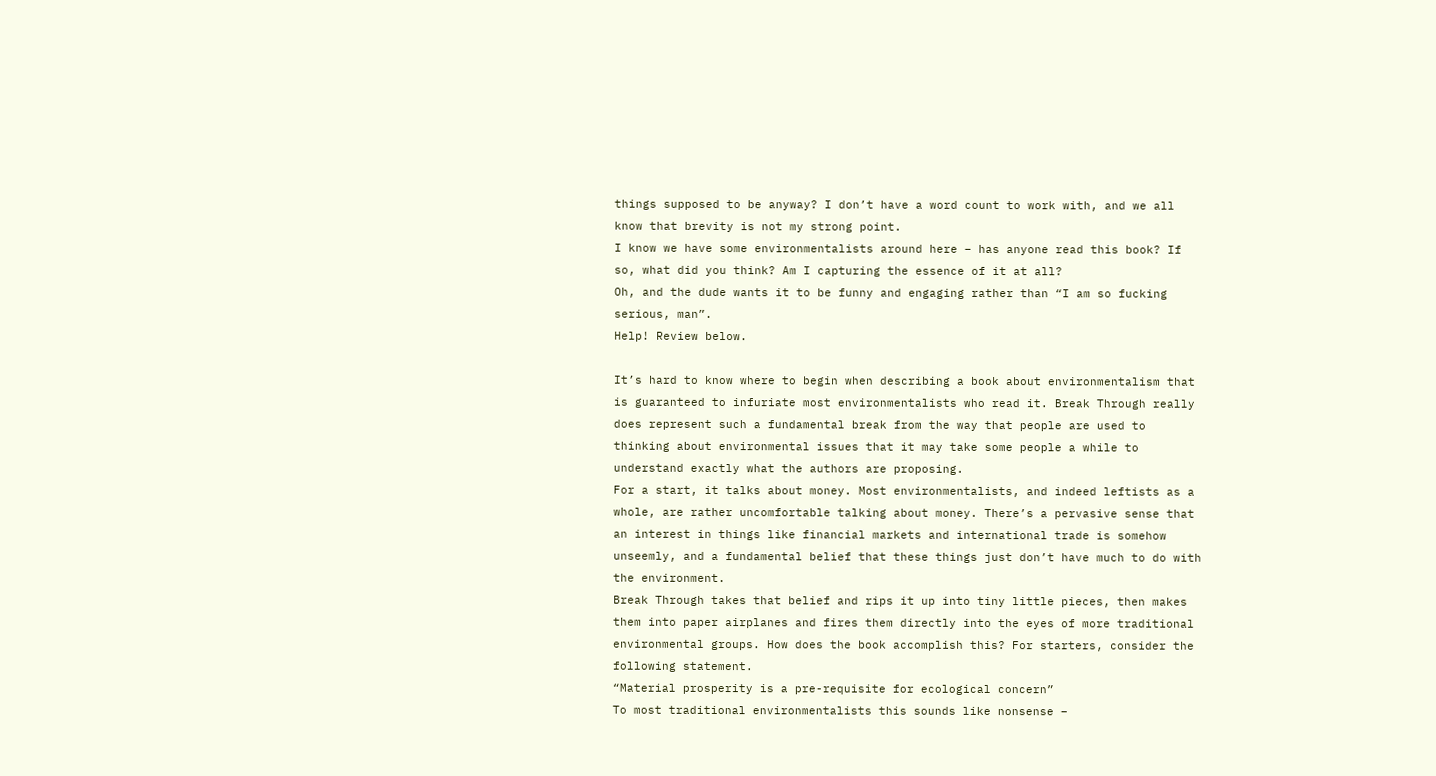things supposed to be anyway? I don’t have a word count to work with, and we all know that brevity is not my strong point.
I know we have some environmentalists around here – has anyone read this book? If so, what did you think? Am I capturing the essence of it at all?
Oh, and the dude wants it to be funny and engaging rather than “I am so fucking serious, man”.
Help! Review below.

It’s hard to know where to begin when describing a book about environmentalism that is guaranteed to infuriate most environmentalists who read it. Break Through really does represent such a fundamental break from the way that people are used to thinking about environmental issues that it may take some people a while to understand exactly what the authors are proposing.
For a start, it talks about money. Most environmentalists, and indeed leftists as a whole, are rather uncomfortable talking about money. There’s a pervasive sense that an interest in things like financial markets and international trade is somehow unseemly, and a fundamental belief that these things just don’t have much to do with the environment.
Break Through takes that belief and rips it up into tiny little pieces, then makes them into paper airplanes and fires them directly into the eyes of more traditional environmental groups. How does the book accomplish this? For starters, consider the following statement.
“Material prosperity is a pre-requisite for ecological concern”
To most traditional environmentalists this sounds like nonsense –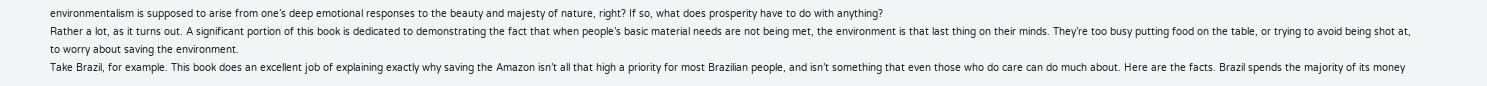environmentalism is supposed to arise from one’s deep emotional responses to the beauty and majesty of nature, right? If so, what does prosperity have to do with anything?
Rather a lot, as it turns out. A significant portion of this book is dedicated to demonstrating the fact that when people’s basic material needs are not being met, the environment is that last thing on their minds. They’re too busy putting food on the table, or trying to avoid being shot at, to worry about saving the environment.
Take Brazil, for example. This book does an excellent job of explaining exactly why saving the Amazon isn’t all that high a priority for most Brazilian people, and isn’t something that even those who do care can do much about. Here are the facts. Brazil spends the majority of its money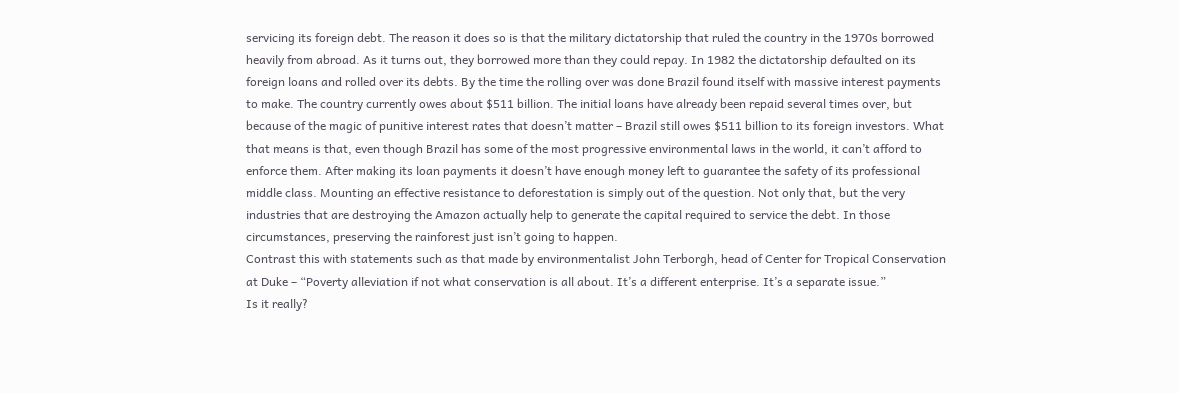servicing its foreign debt. The reason it does so is that the military dictatorship that ruled the country in the 1970s borrowed heavily from abroad. As it turns out, they borrowed more than they could repay. In 1982 the dictatorship defaulted on its foreign loans and rolled over its debts. By the time the rolling over was done Brazil found itself with massive interest payments to make. The country currently owes about $511 billion. The initial loans have already been repaid several times over, but because of the magic of punitive interest rates that doesn’t matter – Brazil still owes $511 billion to its foreign investors. What that means is that, even though Brazil has some of the most progressive environmental laws in the world, it can’t afford to enforce them. After making its loan payments it doesn’t have enough money left to guarantee the safety of its professional middle class. Mounting an effective resistance to deforestation is simply out of the question. Not only that, but the very industries that are destroying the Amazon actually help to generate the capital required to service the debt. In those circumstances, preserving the rainforest just isn’t going to happen.
Contrast this with statements such as that made by environmentalist John Terborgh, head of Center for Tropical Conservation at Duke – “Poverty alleviation if not what conservation is all about. It’s a different enterprise. It’s a separate issue.”
Is it really?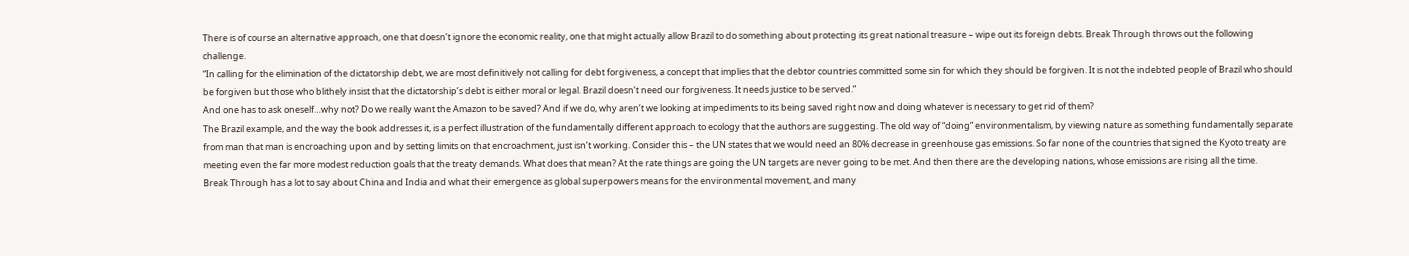There is of course an alternative approach, one that doesn’t ignore the economic reality, one that might actually allow Brazil to do something about protecting its great national treasure – wipe out its foreign debts. Break Through throws out the following challenge.
“In calling for the elimination of the dictatorship debt, we are most definitively not calling for debt forgiveness, a concept that implies that the debtor countries committed some sin for which they should be forgiven. It is not the indebted people of Brazil who should be forgiven but those who blithely insist that the dictatorship’s debt is either moral or legal. Brazil doesn’t need our forgiveness. It needs justice to be served.”
And one has to ask oneself…why not? Do we really want the Amazon to be saved? And if we do, why aren’t we looking at impediments to its being saved right now and doing whatever is necessary to get rid of them?
The Brazil example, and the way the book addresses it, is a perfect illustration of the fundamentally different approach to ecology that the authors are suggesting. The old way of “doing” environmentalism, by viewing nature as something fundamentally separate from man that man is encroaching upon and by setting limits on that encroachment, just isn’t working. Consider this – the UN states that we would need an 80% decrease in greenhouse gas emissions. So far none of the countries that signed the Kyoto treaty are meeting even the far more modest reduction goals that the treaty demands. What does that mean? At the rate things are going the UN targets are never going to be met. And then there are the developing nations, whose emissions are rising all the time.
Break Through has a lot to say about China and India and what their emergence as global superpowers means for the environmental movement, and many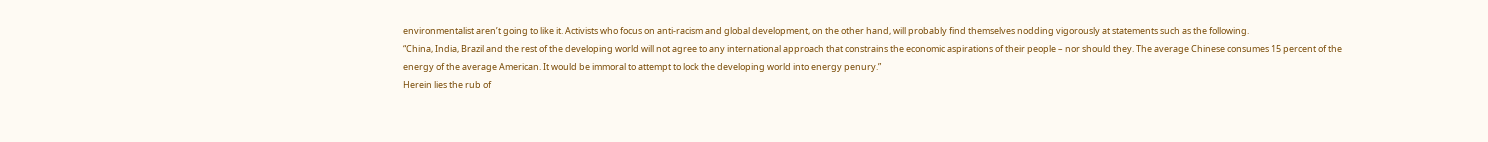environmentalist aren’t going to like it. Activists who focus on anti-racism and global development, on the other hand, will probably find themselves nodding vigorously at statements such as the following.
“China, India, Brazil and the rest of the developing world will not agree to any international approach that constrains the economic aspirations of their people – nor should they. The average Chinese consumes 15 percent of the energy of the average American. It would be immoral to attempt to lock the developing world into energy penury.”
Herein lies the rub of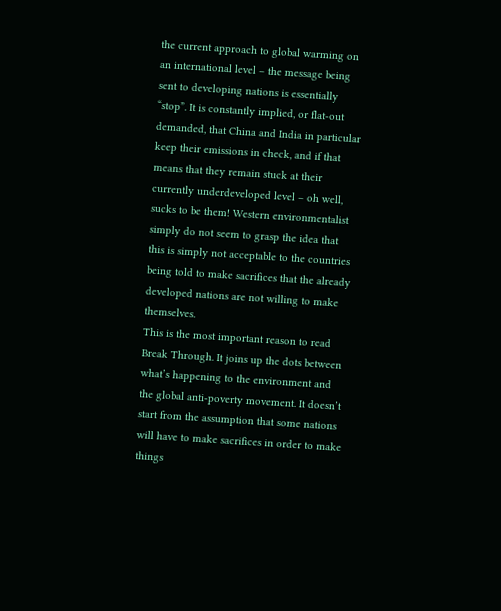the current approach to global warming on an international level – the message being sent to developing nations is essentially “stop”. It is constantly implied, or flat-out demanded, that China and India in particular keep their emissions in check, and if that means that they remain stuck at their currently underdeveloped level – oh well, sucks to be them! Western environmentalist simply do not seem to grasp the idea that this is simply not acceptable to the countries being told to make sacrifices that the already developed nations are not willing to make themselves.
This is the most important reason to read Break Through. It joins up the dots between what’s happening to the environment and the global anti-poverty movement. It doesn’t start from the assumption that some nations will have to make sacrifices in order to make things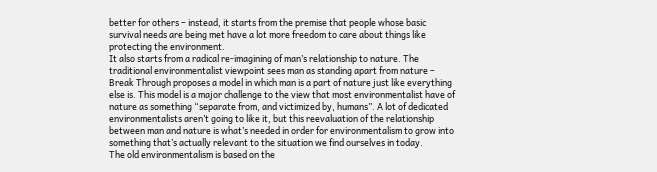better for others – instead, it starts from the premise that people whose basic survival needs are being met have a lot more freedom to care about things like protecting the environment.
It also starts from a radical re-imagining of man’s relationship to nature. The traditional environmentalist viewpoint sees man as standing apart from nature – Break Through proposes a model in which man is a part of nature just like everything else is. This model is a major challenge to the view that most environmentalist have of nature as something “separate from, and victimized by, humans”. A lot of dedicated environmentalists aren’t going to like it, but this reevaluation of the relationship between man and nature is what’s needed in order for environmentalism to grow into something that’s actually relevant to the situation we find ourselves in today.
The old environmentalism is based on the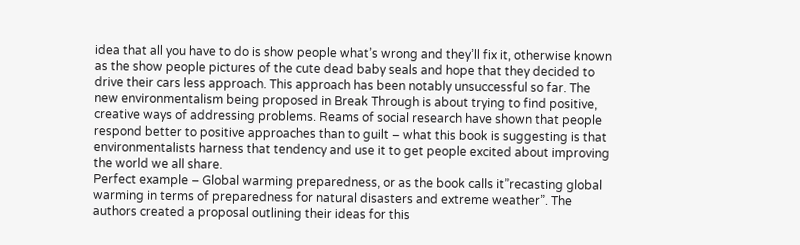idea that all you have to do is show people what’s wrong and they’ll fix it, otherwise known as the show people pictures of the cute dead baby seals and hope that they decided to drive their cars less approach. This approach has been notably unsuccessful so far. The new environmentalism being proposed in Break Through is about trying to find positive, creative ways of addressing problems. Reams of social research have shown that people respond better to positive approaches than to guilt – what this book is suggesting is that environmentalists harness that tendency and use it to get people excited about improving the world we all share.
Perfect example – Global warming preparedness, or as the book calls it”recasting global warming in terms of preparedness for natural disasters and extreme weather”. The authors created a proposal outlining their ideas for this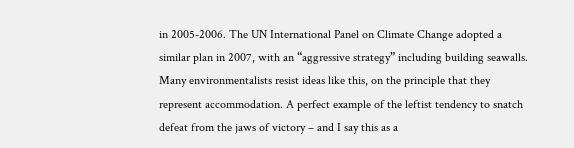in 2005-2006. The UN International Panel on Climate Change adopted a similar plan in 2007, with an “aggressive strategy” including building seawalls.
Many environmentalists resist ideas like this, on the principle that they represent accommodation. A perfect example of the leftist tendency to snatch defeat from the jaws of victory – and I say this as a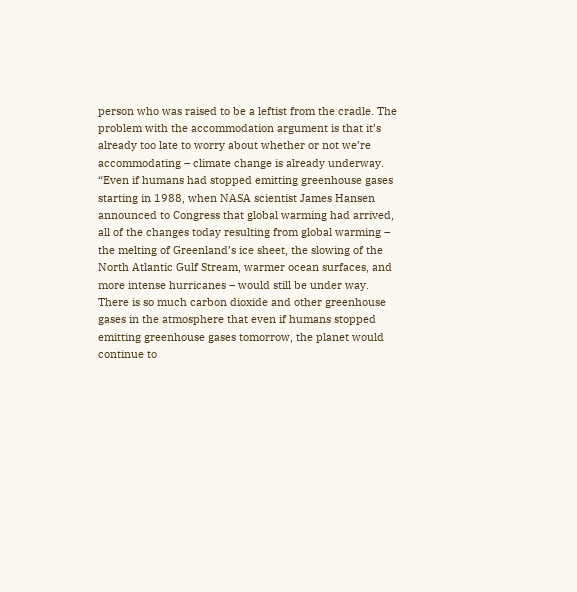person who was raised to be a leftist from the cradle. The problem with the accommodation argument is that it’s already too late to worry about whether or not we’re accommodating – climate change is already underway.
“Even if humans had stopped emitting greenhouse gases starting in 1988, when NASA scientist James Hansen announced to Congress that global warming had arrived, all of the changes today resulting from global warming – the melting of Greenland’s ice sheet, the slowing of the North Atlantic Gulf Stream, warmer ocean surfaces, and more intense hurricanes – would still be under way. There is so much carbon dioxide and other greenhouse gases in the atmosphere that even if humans stopped emitting greenhouse gases tomorrow, the planet would continue to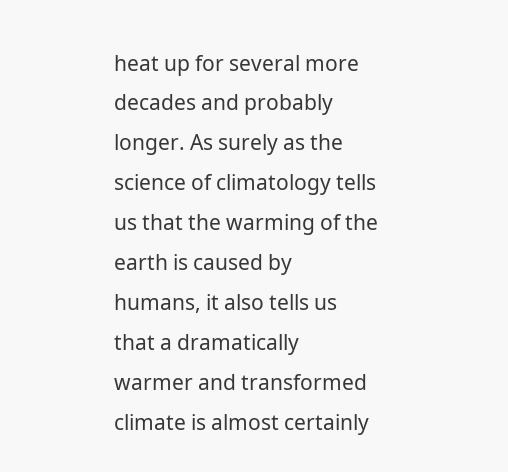heat up for several more decades and probably longer. As surely as the science of climatology tells us that the warming of the earth is caused by humans, it also tells us that a dramatically warmer and transformed climate is almost certainly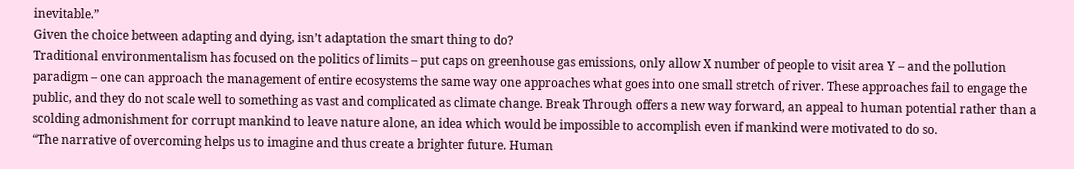inevitable.”
Given the choice between adapting and dying, isn’t adaptation the smart thing to do?
Traditional environmentalism has focused on the politics of limits – put caps on greenhouse gas emissions, only allow X number of people to visit area Y – and the pollution paradigm – one can approach the management of entire ecosystems the same way one approaches what goes into one small stretch of river. These approaches fail to engage the public, and they do not scale well to something as vast and complicated as climate change. Break Through offers a new way forward, an appeal to human potential rather than a scolding admonishment for corrupt mankind to leave nature alone, an idea which would be impossible to accomplish even if mankind were motivated to do so.
“The narrative of overcoming helps us to imagine and thus create a brighter future. Human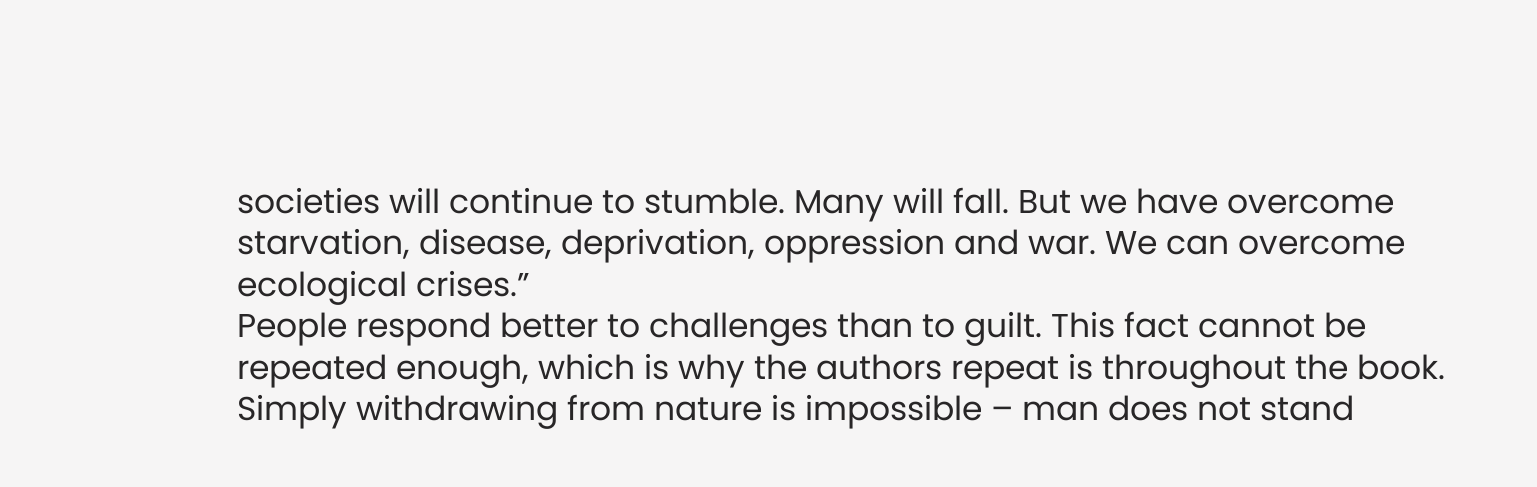societies will continue to stumble. Many will fall. But we have overcome starvation, disease, deprivation, oppression and war. We can overcome ecological crises.”
People respond better to challenges than to guilt. This fact cannot be repeated enough, which is why the authors repeat is throughout the book. Simply withdrawing from nature is impossible – man does not stand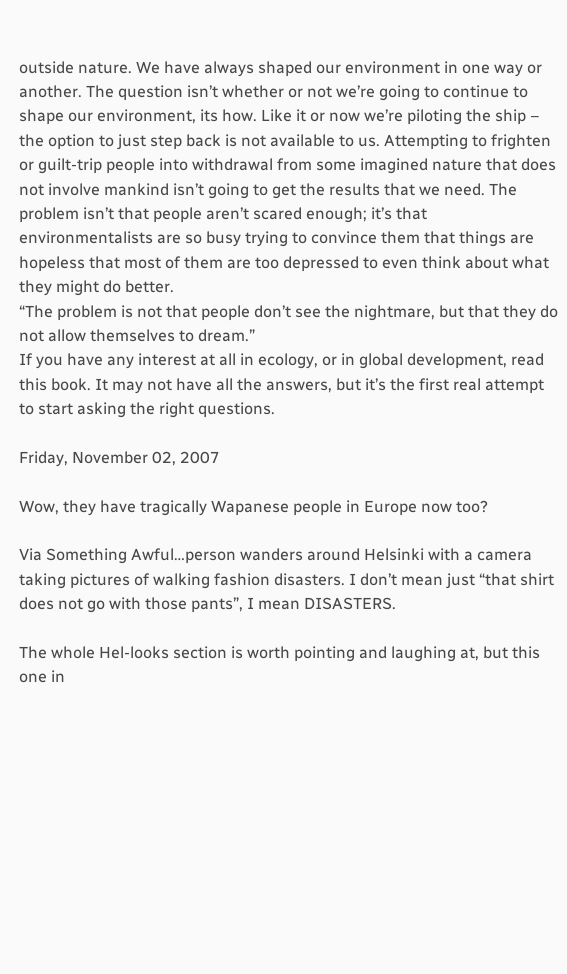outside nature. We have always shaped our environment in one way or another. The question isn’t whether or not we’re going to continue to shape our environment, its how. Like it or now we’re piloting the ship – the option to just step back is not available to us. Attempting to frighten or guilt-trip people into withdrawal from some imagined nature that does not involve mankind isn’t going to get the results that we need. The problem isn’t that people aren’t scared enough; it’s that environmentalists are so busy trying to convince them that things are hopeless that most of them are too depressed to even think about what they might do better.
“The problem is not that people don’t see the nightmare, but that they do not allow themselves to dream.”
If you have any interest at all in ecology, or in global development, read this book. It may not have all the answers, but it’s the first real attempt to start asking the right questions.

Friday, November 02, 2007

Wow, they have tragically Wapanese people in Europe now too?

Via Something Awful…person wanders around Helsinki with a camera taking pictures of walking fashion disasters. I don’t mean just “that shirt does not go with those pants”, I mean DISASTERS.

The whole Hel-looks section is worth pointing and laughing at, but this one in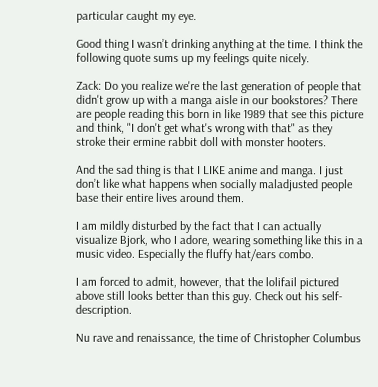particular caught my eye.

Good thing I wasn’t drinking anything at the time. I think the following quote sums up my feelings quite nicely.

Zack: Do you realize we're the last generation of people that didn't grow up with a manga aisle in our bookstores? There are people reading this born in like 1989 that see this picture and think, "I don't get what's wrong with that" as they stroke their ermine rabbit doll with monster hooters.

And the sad thing is that I LIKE anime and manga. I just don’t like what happens when socially maladjusted people base their entire lives around them.

I am mildly disturbed by the fact that I can actually visualize Bjork, who I adore, wearing something like this in a music video. Especially the fluffy hat/ears combo.

I am forced to admit, however, that the lolifail pictured above still looks better than this guy. Check out his self-description.

Nu rave and renaissance, the time of Christopher Columbus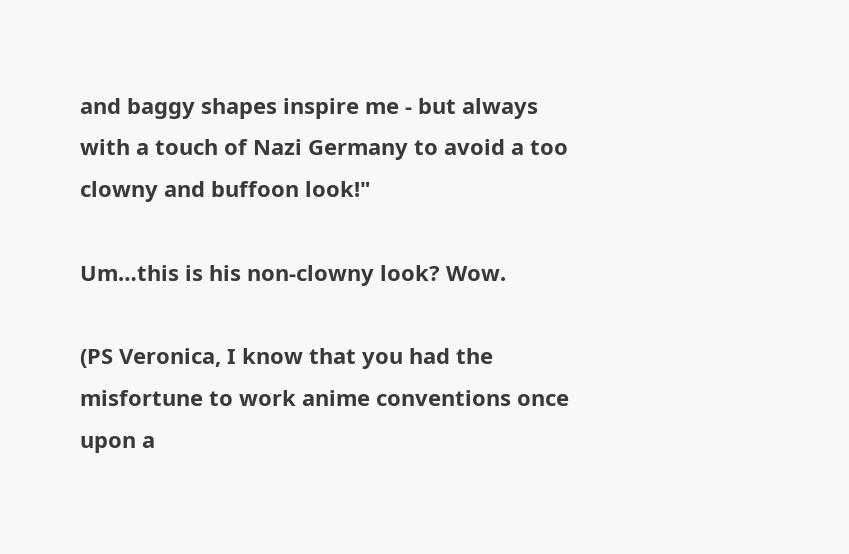and baggy shapes inspire me - but always with a touch of Nazi Germany to avoid a too clowny and buffoon look!"

Um…this is his non-clowny look? Wow.

(PS Veronica, I know that you had the misfortune to work anime conventions once upon a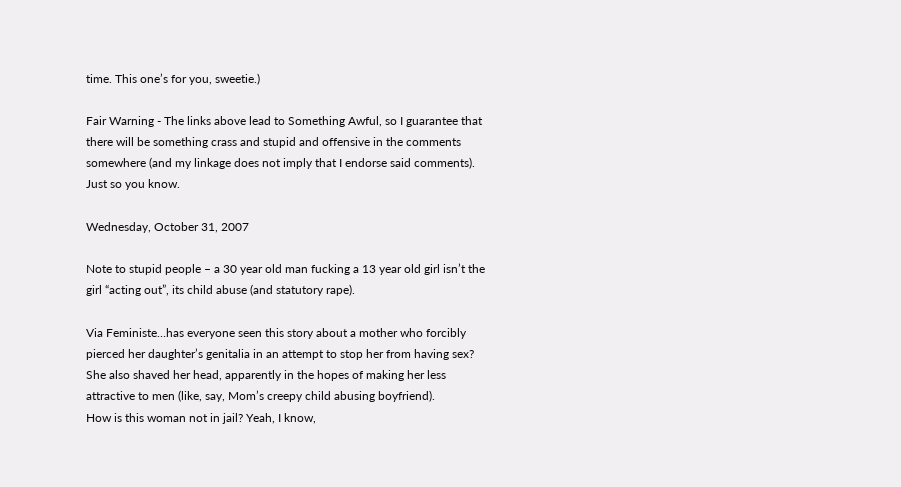time. This one’s for you, sweetie.)

Fair Warning - The links above lead to Something Awful, so I guarantee that there will be something crass and stupid and offensive in the comments somewhere (and my linkage does not imply that I endorse said comments). Just so you know.

Wednesday, October 31, 2007

Note to stupid people – a 30 year old man fucking a 13 year old girl isn’t the girl “acting out”, its child abuse (and statutory rape).

Via Feministe…has everyone seen this story about a mother who forcibly pierced her daughter’s genitalia in an attempt to stop her from having sex? She also shaved her head, apparently in the hopes of making her less attractive to men (like, say, Mom’s creepy child abusing boyfriend).
How is this woman not in jail? Yeah, I know,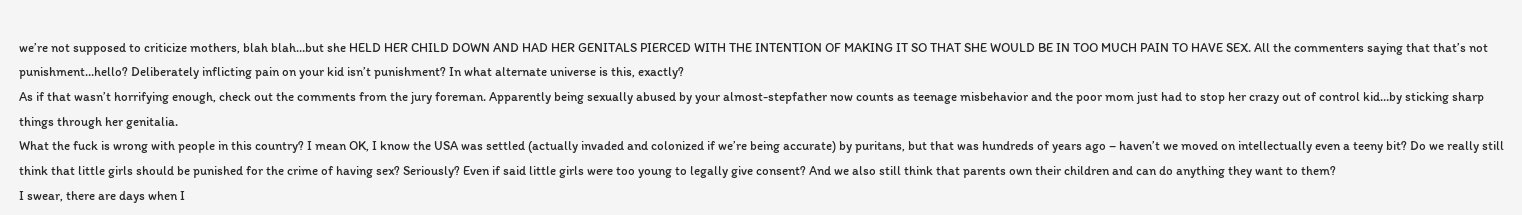we’re not supposed to criticize mothers, blah blah…but she HELD HER CHILD DOWN AND HAD HER GENITALS PIERCED WITH THE INTENTION OF MAKING IT SO THAT SHE WOULD BE IN TOO MUCH PAIN TO HAVE SEX. All the commenters saying that that’s not punishment…hello? Deliberately inflicting pain on your kid isn’t punishment? In what alternate universe is this, exactly?
As if that wasn’t horrifying enough, check out the comments from the jury foreman. Apparently being sexually abused by your almost-stepfather now counts as teenage misbehavior and the poor mom just had to stop her crazy out of control kid…by sticking sharp things through her genitalia.
What the fuck is wrong with people in this country? I mean OK, I know the USA was settled (actually invaded and colonized if we’re being accurate) by puritans, but that was hundreds of years ago – haven’t we moved on intellectually even a teeny bit? Do we really still think that little girls should be punished for the crime of having sex? Seriously? Even if said little girls were too young to legally give consent? And we also still think that parents own their children and can do anything they want to them?
I swear, there are days when I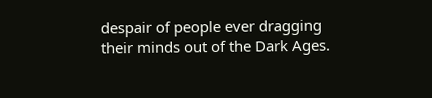despair of people ever dragging their minds out of the Dark Ages.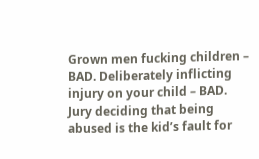Grown men fucking children – BAD. Deliberately inflicting injury on your child – BAD. Jury deciding that being abused is the kid’s fault for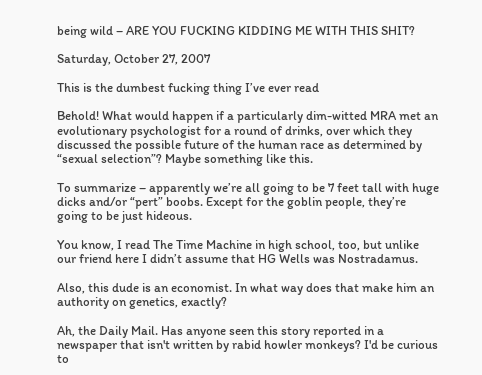being wild – ARE YOU FUCKING KIDDING ME WITH THIS SHIT?

Saturday, October 27, 2007

This is the dumbest fucking thing I’ve ever read

Behold! What would happen if a particularly dim-witted MRA met an evolutionary psychologist for a round of drinks, over which they discussed the possible future of the human race as determined by “sexual selection”? Maybe something like this.

To summarize – apparently we’re all going to be 7 feet tall with huge dicks and/or “pert” boobs. Except for the goblin people, they’re going to be just hideous.

You know, I read The Time Machine in high school, too, but unlike our friend here I didn’t assume that HG Wells was Nostradamus.

Also, this dude is an economist. In what way does that make him an authority on genetics, exactly?

Ah, the Daily Mail. Has anyone seen this story reported in a newspaper that isn't written by rabid howler monkeys? I'd be curious to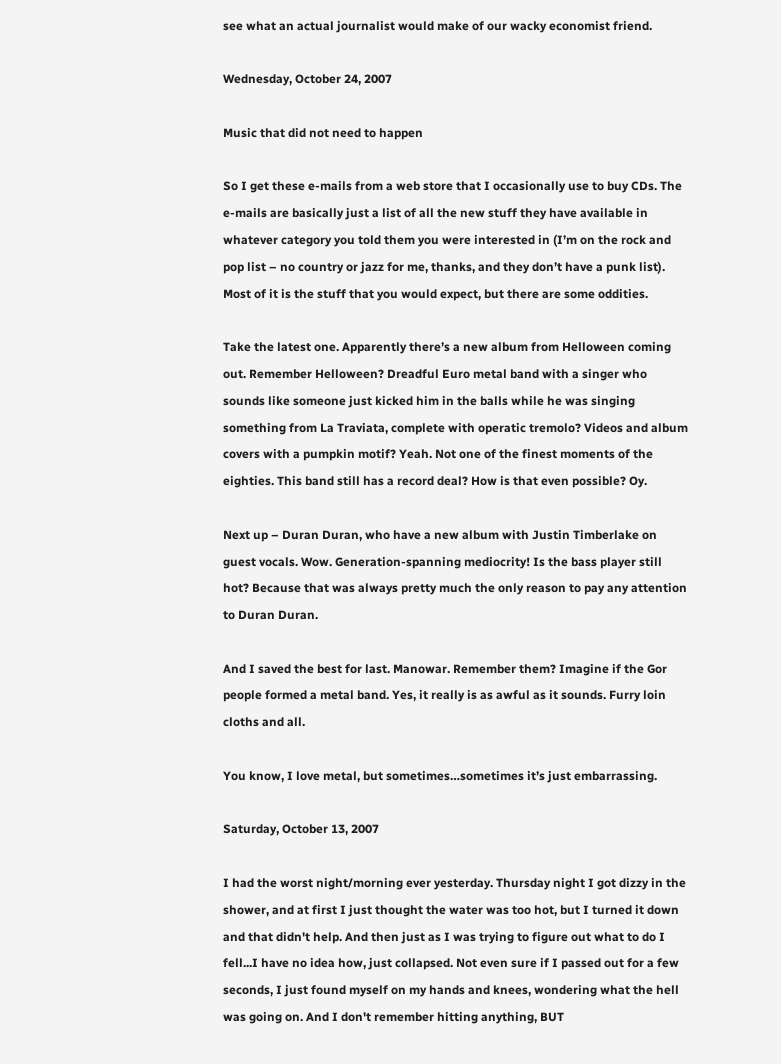see what an actual journalist would make of our wacky economist friend.

Wednesday, October 24, 2007

Music that did not need to happen

So I get these e-mails from a web store that I occasionally use to buy CDs. The e-mails are basically just a list of all the new stuff they have available in whatever category you told them you were interested in (I’m on the rock and pop list – no country or jazz for me, thanks, and they don’t have a punk list). Most of it is the stuff that you would expect, but there are some oddities.

Take the latest one. Apparently there’s a new album from Helloween coming out. Remember Helloween? Dreadful Euro metal band with a singer who sounds like someone just kicked him in the balls while he was singing something from La Traviata, complete with operatic tremolo? Videos and album covers with a pumpkin motif? Yeah. Not one of the finest moments of the eighties. This band still has a record deal? How is that even possible? Oy.

Next up – Duran Duran, who have a new album with Justin Timberlake on guest vocals. Wow. Generation-spanning mediocrity! Is the bass player still hot? Because that was always pretty much the only reason to pay any attention to Duran Duran.

And I saved the best for last. Manowar. Remember them? Imagine if the Gor people formed a metal band. Yes, it really is as awful as it sounds. Furry loin cloths and all.

You know, I love metal, but sometimes…sometimes it’s just embarrassing.

Saturday, October 13, 2007

I had the worst night/morning ever yesterday. Thursday night I got dizzy in the shower, and at first I just thought the water was too hot, but I turned it down and that didn't help. And then just as I was trying to figure out what to do I fell...I have no idea how, just collapsed. Not even sure if I passed out for a few seconds, I just found myself on my hands and knees, wondering what the hell was going on. And I don't remember hitting anything, BUT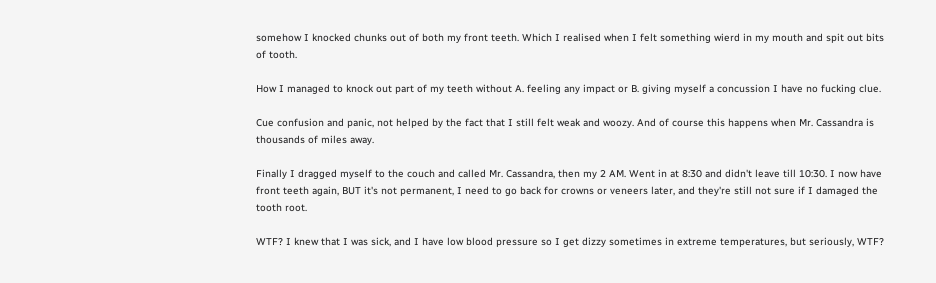somehow I knocked chunks out of both my front teeth. Which I realised when I felt something wierd in my mouth and spit out bits of tooth.

How I managed to knock out part of my teeth without A. feeling any impact or B. giving myself a concussion I have no fucking clue.

Cue confusion and panic, not helped by the fact that I still felt weak and woozy. And of course this happens when Mr. Cassandra is thousands of miles away.

Finally I dragged myself to the couch and called Mr. Cassandra, then my 2 AM. Went in at 8:30 and didn't leave till 10:30. I now have front teeth again, BUT it's not permanent, I need to go back for crowns or veneers later, and they're still not sure if I damaged the tooth root.

WTF? I knew that I was sick, and I have low blood pressure so I get dizzy sometimes in extreme temperatures, but seriously, WTF?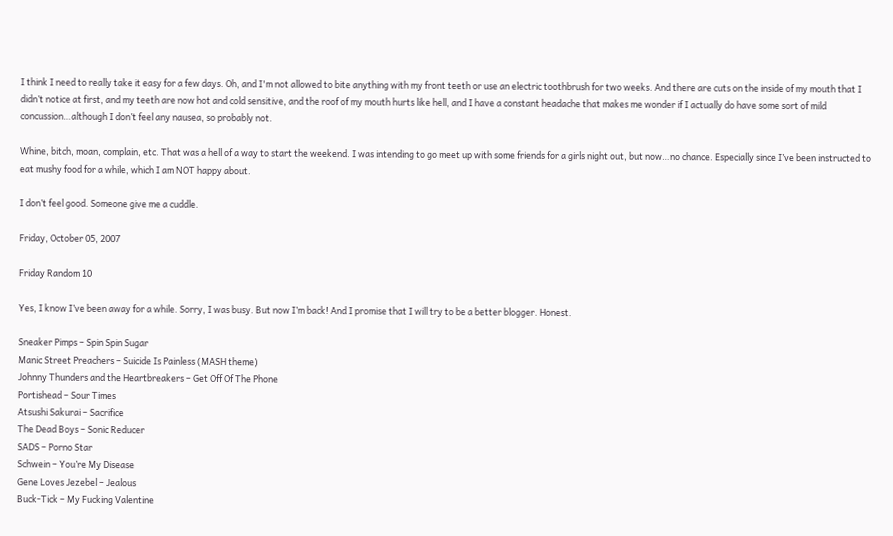I think I need to really take it easy for a few days. Oh, and I'm not allowed to bite anything with my front teeth or use an electric toothbrush for two weeks. And there are cuts on the inside of my mouth that I didn’t notice at first, and my teeth are now hot and cold sensitive, and the roof of my mouth hurts like hell, and I have a constant headache that makes me wonder if I actually do have some sort of mild concussion…although I don’t feel any nausea, so probably not.

Whine, bitch, moan, complain, etc. That was a hell of a way to start the weekend. I was intending to go meet up with some friends for a girls night out, but now…no chance. Especially since I’ve been instructed to eat mushy food for a while, which I am NOT happy about.

I don’t feel good. Someone give me a cuddle.

Friday, October 05, 2007

Friday Random 10

Yes, I know I’ve been away for a while. Sorry, I was busy. But now I’m back! And I promise that I will try to be a better blogger. Honest.

Sneaker Pimps – Spin Spin Sugar
Manic Street Preachers – Suicide Is Painless (MASH theme)
Johnny Thunders and the Heartbreakers – Get Off Of The Phone
Portishead – Sour Times
Atsushi Sakurai – Sacrifice
The Dead Boys – Sonic Reducer
SADS – Porno Star
Schwein – You’re My Disease
Gene Loves Jezebel – Jealous
Buck-Tick – My Fucking Valentine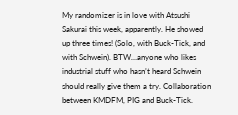My randomizer is in love with Atsushi Sakurai this week, apparently. He showed up three times! (Solo, with Buck-Tick, and with Schwein). BTW…anyone who likes industrial stuff who hasn’t heard Schwein should really give them a try. Collaboration between KMDFM, PIG and Buck-Tick.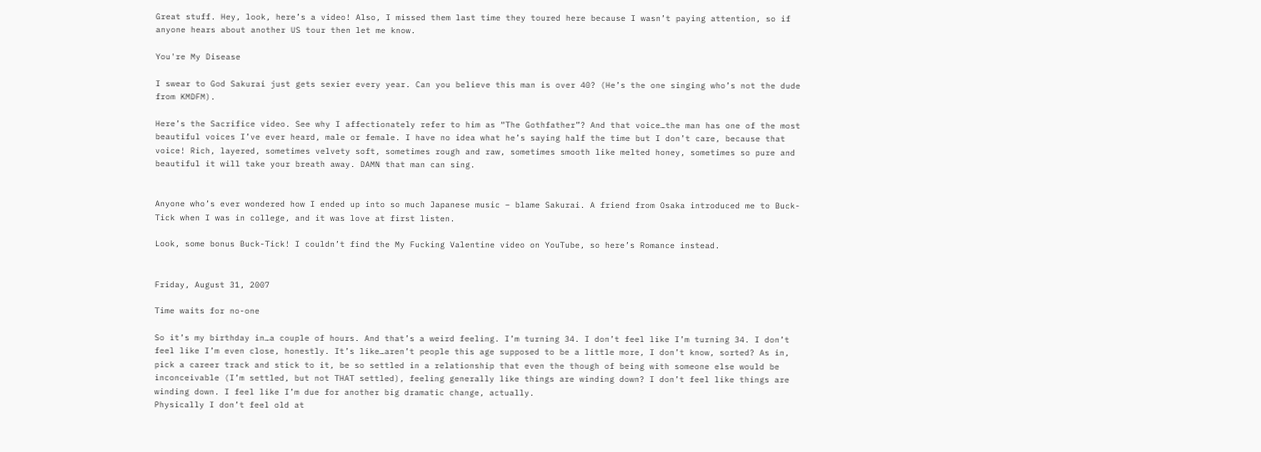Great stuff. Hey, look, here’s a video! Also, I missed them last time they toured here because I wasn’t paying attention, so if anyone hears about another US tour then let me know.

You're My Disease

I swear to God Sakurai just gets sexier every year. Can you believe this man is over 40? (He’s the one singing who’s not the dude from KMDFM).

Here’s the Sacrifice video. See why I affectionately refer to him as “The Gothfather”? And that voice…the man has one of the most beautiful voices I’ve ever heard, male or female. I have no idea what he’s saying half the time but I don’t care, because that voice! Rich, layered, sometimes velvety soft, sometimes rough and raw, sometimes smooth like melted honey, sometimes so pure and beautiful it will take your breath away. DAMN that man can sing.


Anyone who’s ever wondered how I ended up into so much Japanese music – blame Sakurai. A friend from Osaka introduced me to Buck-Tick when I was in college, and it was love at first listen.

Look, some bonus Buck-Tick! I couldn’t find the My Fucking Valentine video on YouTube, so here’s Romance instead.


Friday, August 31, 2007

Time waits for no-one

So it’s my birthday in…a couple of hours. And that’s a weird feeling. I’m turning 34. I don’t feel like I’m turning 34. I don’t feel like I’m even close, honestly. It’s like…aren’t people this age supposed to be a little more, I don’t know, sorted? As in, pick a career track and stick to it, be so settled in a relationship that even the though of being with someone else would be inconceivable (I’m settled, but not THAT settled), feeling generally like things are winding down? I don’t feel like things are winding down. I feel like I’m due for another big dramatic change, actually.
Physically I don’t feel old at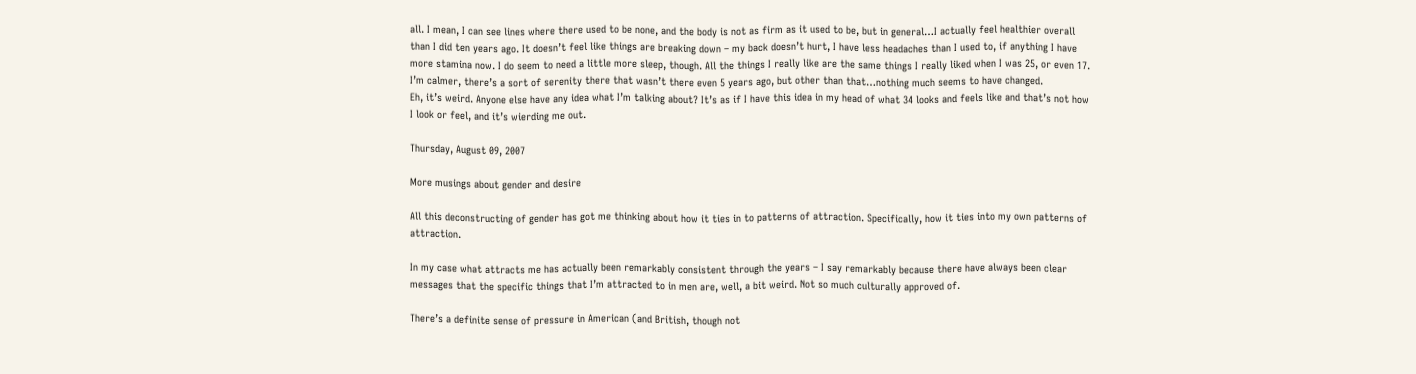all. I mean, I can see lines where there used to be none, and the body is not as firm as it used to be, but in general…I actually feel healthier overall than I did ten years ago. It doesn’t feel like things are breaking down – my back doesn’t hurt, I have less headaches than I used to, if anything I have more stamina now. I do seem to need a little more sleep, though. All the things I really like are the same things I really liked when I was 25, or even 17. I’m calmer, there’s a sort of serenity there that wasn’t there even 5 years ago, but other than that…nothing much seems to have changed.
Eh, it’s weird. Anyone else have any idea what I’m talking about? It’s as if I have this idea in my head of what 34 looks and feels like and that’s not how I look or feel, and it’s wierding me out.

Thursday, August 09, 2007

More musings about gender and desire

All this deconstructing of gender has got me thinking about how it ties in to patterns of attraction. Specifically, how it ties into my own patterns of attraction.

In my case what attracts me has actually been remarkably consistent through the years – I say remarkably because there have always been clear messages that the specific things that I’m attracted to in men are, well, a bit weird. Not so much culturally approved of.

There’s a definite sense of pressure in American (and British, though not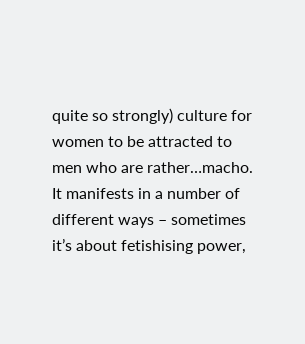quite so strongly) culture for women to be attracted to men who are rather…macho. It manifests in a number of different ways – sometimes it’s about fetishising power,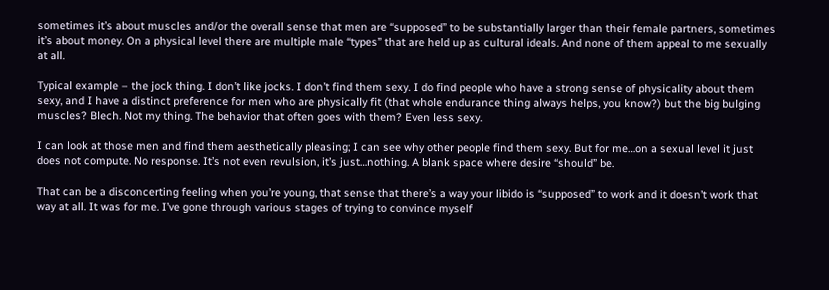sometimes it’s about muscles and/or the overall sense that men are “supposed” to be substantially larger than their female partners, sometimes it’s about money. On a physical level there are multiple male “types” that are held up as cultural ideals. And none of them appeal to me sexually at all.

Typical example – the jock thing. I don’t like jocks. I don’t find them sexy. I do find people who have a strong sense of physicality about them sexy, and I have a distinct preference for men who are physically fit (that whole endurance thing always helps, you know?) but the big bulging muscles? Blech. Not my thing. The behavior that often goes with them? Even less sexy.

I can look at those men and find them aesthetically pleasing; I can see why other people find them sexy. But for me…on a sexual level it just does not compute. No response. It’s not even revulsion, it’s just…nothing. A blank space where desire “should” be.

That can be a disconcerting feeling when you’re young, that sense that there’s a way your libido is “supposed” to work and it doesn’t work that way at all. It was for me. I’ve gone through various stages of trying to convince myself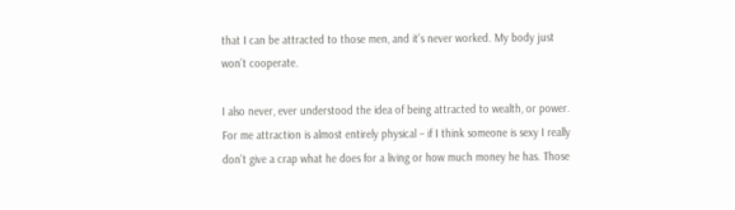that I can be attracted to those men, and it’s never worked. My body just won’t cooperate.

I also never, ever understood the idea of being attracted to wealth, or power. For me attraction is almost entirely physical – if I think someone is sexy I really don’t give a crap what he does for a living or how much money he has. Those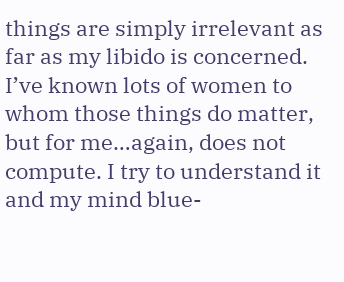things are simply irrelevant as far as my libido is concerned. I’ve known lots of women to whom those things do matter, but for me…again, does not compute. I try to understand it and my mind blue-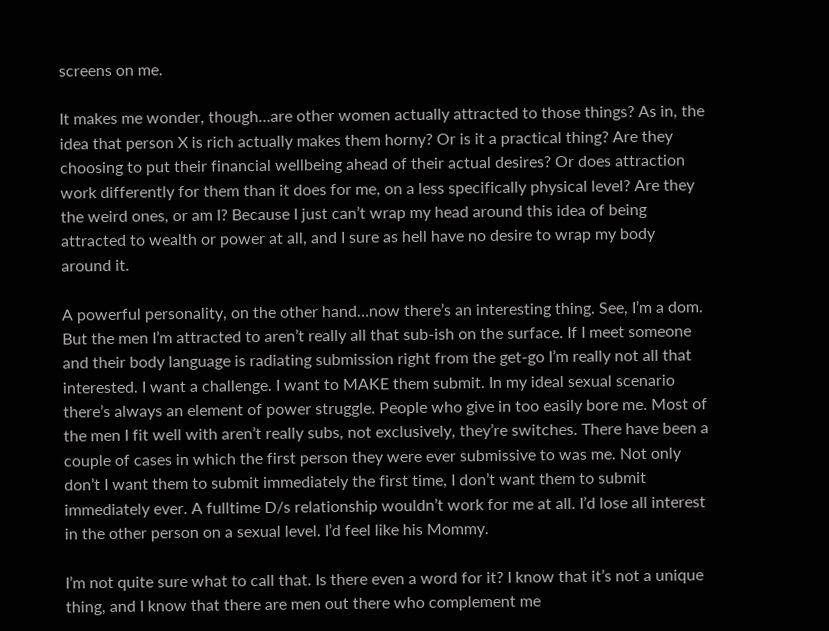screens on me.

It makes me wonder, though…are other women actually attracted to those things? As in, the idea that person X is rich actually makes them horny? Or is it a practical thing? Are they choosing to put their financial wellbeing ahead of their actual desires? Or does attraction work differently for them than it does for me, on a less specifically physical level? Are they the weird ones, or am I? Because I just can’t wrap my head around this idea of being attracted to wealth or power at all, and I sure as hell have no desire to wrap my body around it.

A powerful personality, on the other hand…now there’s an interesting thing. See, I’m a dom. But the men I’m attracted to aren’t really all that sub-ish on the surface. If I meet someone and their body language is radiating submission right from the get-go I’m really not all that interested. I want a challenge. I want to MAKE them submit. In my ideal sexual scenario there’s always an element of power struggle. People who give in too easily bore me. Most of the men I fit well with aren’t really subs, not exclusively, they’re switches. There have been a couple of cases in which the first person they were ever submissive to was me. Not only don’t I want them to submit immediately the first time, I don’t want them to submit immediately ever. A fulltime D/s relationship wouldn’t work for me at all. I’d lose all interest in the other person on a sexual level. I’d feel like his Mommy.

I’m not quite sure what to call that. Is there even a word for it? I know that it’s not a unique thing, and I know that there are men out there who complement me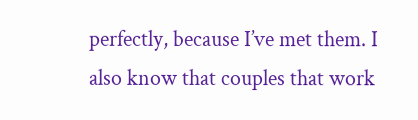perfectly, because I’ve met them. I also know that couples that work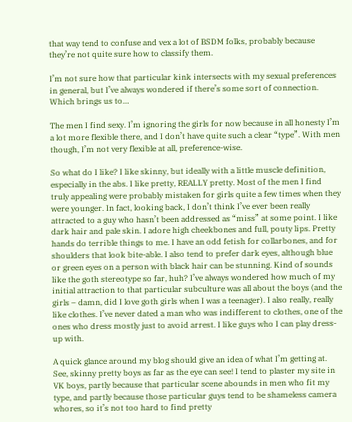that way tend to confuse and vex a lot of BSDM folks, probably because they’re not quite sure how to classify them.

I’m not sure how that particular kink intersects with my sexual preferences in general, but I’ve always wondered if there’s some sort of connection. Which brings us to…

The men I find sexy. I’m ignoring the girls for now because in all honesty I’m a lot more flexible there, and I don’t have quite such a clear “type”. With men though, I’m not very flexible at all, preference-wise.

So what do I like? I like skinny, but ideally with a little muscle definition, especially in the abs. I like pretty, REALLY pretty. Most of the men I find truly appealing were probably mistaken for girls quite a few times when they were younger. In fact, looking back, I don’t think I’ve ever been really attracted to a guy who hasn’t been addressed as “miss” at some point. I like dark hair and pale skin. I adore high cheekbones and full, pouty lips. Pretty hands do terrible things to me. I have an odd fetish for collarbones, and for shoulders that look bite-able. I also tend to prefer dark eyes, although blue or green eyes on a person with black hair can be stunning. Kind of sounds like the goth stereotype so far, huh? I’ve always wondered how much of my initial attraction to that particular subculture was all about the boys (and the girls – damn, did I love goth girls when I was a teenager). I also really, really like clothes. I’ve never dated a man who was indifferent to clothes, one of the ones who dress mostly just to avoid arrest. I like guys who I can play dress-up with.

A quick glance around my blog should give an idea of what I’m getting at. See, skinny pretty boys as far as the eye can see! I tend to plaster my site in VK boys, partly because that particular scene abounds in men who fit my type, and partly because those particular guys tend to be shameless camera whores, so it’s not too hard to find pretty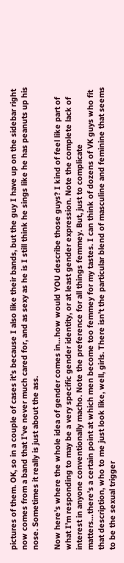pictures of them. OK, so in a couple of cases it’s because I also like their bands, but the guy I have up on the sidebar right now comes from a band that I’ve never much cared for, and as sexy as he is I still think he sings like he has peanuts up his nose. Sometimes it really is just about the ass.

Now here’s where the whole idea of gender comes in…how would YOU describe those guys? I kind of feel like part of what I’m responding to may be a very specific gender identity, or at least gender expression. Note the complete lack of interest in anyone conventionally macho. Note the preference for all things femmey. But, just to complicate matters…there’s a certain point at which men become too femmey for my tastes. I can think of dozens of VK guys who fit that description, who to me just look like, well, girls. There isn’t the particular blend of masculine and feminine that seems to be the sexual trigger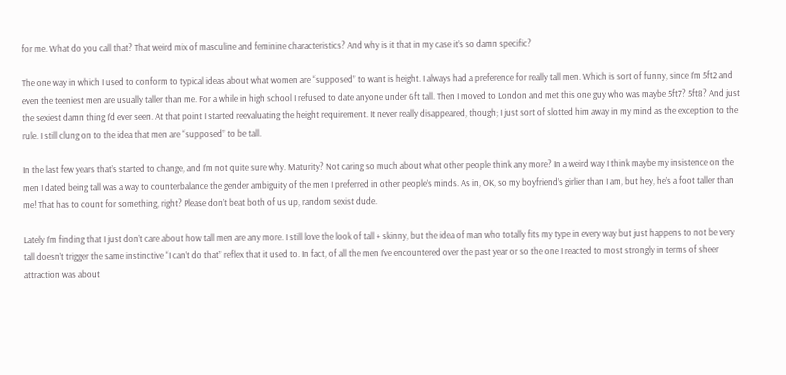for me. What do you call that? That weird mix of masculine and feminine characteristics? And why is it that in my case it’s so damn specific?

The one way in which I used to conform to typical ideas about what women are “supposed” to want is height. I always had a preference for really tall men. Which is sort of funny, since I’m 5ft2 and even the teeniest men are usually taller than me. For a while in high school I refused to date anyone under 6ft tall. Then I moved to London and met this one guy who was maybe 5ft7? 5ft8? And just the sexiest damn thing I’d ever seen. At that point I started reevaluating the height requirement. It never really disappeared, though; I just sort of slotted him away in my mind as the exception to the rule. I still clung on to the idea that men are “supposed” to be tall.

In the last few years that’s started to change, and I’m not quite sure why. Maturity? Not caring so much about what other people think any more? In a weird way I think maybe my insistence on the men I dated being tall was a way to counterbalance the gender ambiguity of the men I preferred in other people’s minds. As in, OK, so my boyfriend’s girlier than I am, but hey, he’s a foot taller than me! That has to count for something, right? Please don’t beat both of us up, random sexist dude.

Lately I’m finding that I just don’t care about how tall men are any more. I still love the look of tall + skinny, but the idea of man who totally fits my type in every way but just happens to not be very tall doesn’t trigger the same instinctive “I can’t do that” reflex that it used to. In fact, of all the men I’ve encountered over the past year or so the one I reacted to most strongly in terms of sheer attraction was about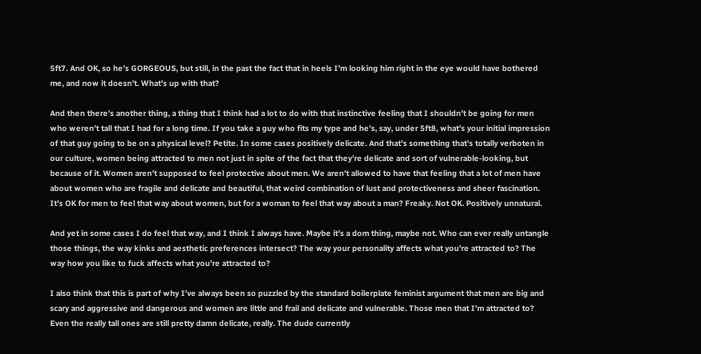5ft7. And OK, so he’s GORGEOUS, but still, in the past the fact that in heels I’m looking him right in the eye would have bothered me, and now it doesn’t. What’s up with that?

And then there’s another thing, a thing that I think had a lot to do with that instinctive feeling that I shouldn’t be going for men who weren’t tall that I had for a long time. If you take a guy who fits my type and he’s, say, under 5ft8, what’s your initial impression of that guy going to be on a physical level? Petite. In some cases positively delicate. And that’s something that’s totally verboten in our culture, women being attracted to men not just in spite of the fact that they’re delicate and sort of vulnerable-looking, but because of it. Women aren’t supposed to feel protective about men. We aren’t allowed to have that feeling that a lot of men have about women who are fragile and delicate and beautiful, that weird combination of lust and protectiveness and sheer fascination. It’s OK for men to feel that way about women, but for a woman to feel that way about a man? Freaky. Not OK. Positively unnatural.

And yet in some cases I do feel that way, and I think I always have. Maybe it’s a dom thing, maybe not. Who can ever really untangle those things, the way kinks and aesthetic preferences intersect? The way your personality affects what you’re attracted to? The way how you like to fuck affects what you’re attracted to?

I also think that this is part of why I’ve always been so puzzled by the standard boilerplate feminist argument that men are big and scary and aggressive and dangerous and women are little and frail and delicate and vulnerable. Those men that I’m attracted to? Even the really tall ones are still pretty damn delicate, really. The dude currently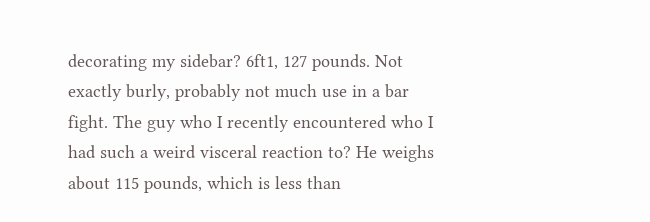decorating my sidebar? 6ft1, 127 pounds. Not exactly burly, probably not much use in a bar fight. The guy who I recently encountered who I had such a weird visceral reaction to? He weighs about 115 pounds, which is less than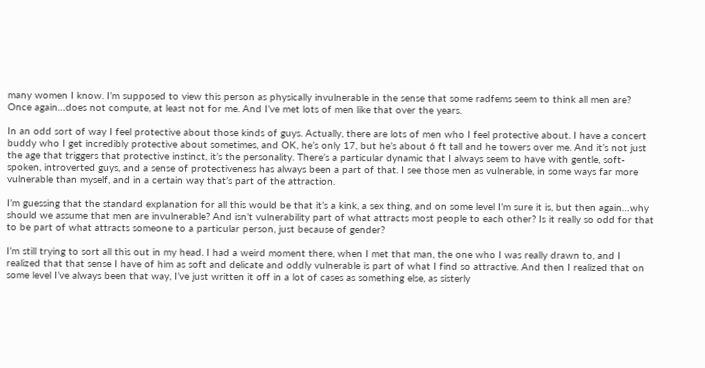many women I know. I’m supposed to view this person as physically invulnerable in the sense that some radfems seem to think all men are? Once again…does not compute, at least not for me. And I’ve met lots of men like that over the years.

In an odd sort of way I feel protective about those kinds of guys. Actually, there are lots of men who I feel protective about. I have a concert buddy who I get incredibly protective about sometimes, and OK, he’s only 17, but he’s about 6 ft tall and he towers over me. And it’s not just the age that triggers that protective instinct, it’s the personality. There’s a particular dynamic that I always seem to have with gentle, soft-spoken, introverted guys, and a sense of protectiveness has always been a part of that. I see those men as vulnerable, in some ways far more vulnerable than myself, and in a certain way that’s part of the attraction.

I’m guessing that the standard explanation for all this would be that it’s a kink, a sex thing, and on some level I’m sure it is, but then again…why should we assume that men are invulnerable? And isn’t vulnerability part of what attracts most people to each other? Is it really so odd for that to be part of what attracts someone to a particular person, just because of gender?

I’m still trying to sort all this out in my head. I had a weird moment there, when I met that man, the one who I was really drawn to, and I realized that that sense I have of him as soft and delicate and oddly vulnerable is part of what I find so attractive. And then I realized that on some level I’ve always been that way, I’ve just written it off in a lot of cases as something else, as sisterly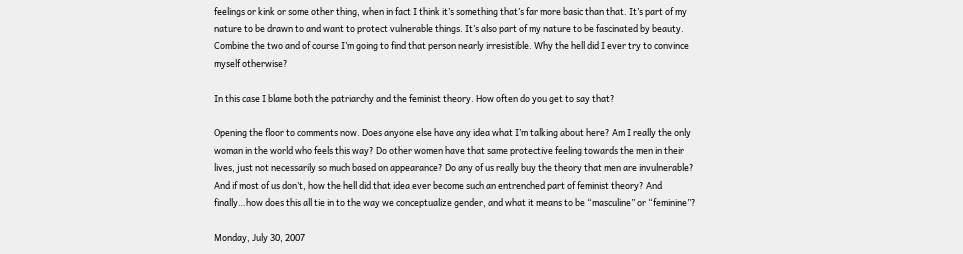feelings or kink or some other thing, when in fact I think it’s something that’s far more basic than that. It’s part of my nature to be drawn to and want to protect vulnerable things. It’s also part of my nature to be fascinated by beauty. Combine the two and of course I’m going to find that person nearly irresistible. Why the hell did I ever try to convince myself otherwise?

In this case I blame both the patriarchy and the feminist theory. How often do you get to say that?

Opening the floor to comments now. Does anyone else have any idea what I’m talking about here? Am I really the only woman in the world who feels this way? Do other women have that same protective feeling towards the men in their lives, just not necessarily so much based on appearance? Do any of us really buy the theory that men are invulnerable? And if most of us don’t, how the hell did that idea ever become such an entrenched part of feminist theory? And finally…how does this all tie in to the way we conceptualize gender, and what it means to be “masculine” or “feminine”?

Monday, July 30, 2007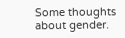Some thoughts about gender.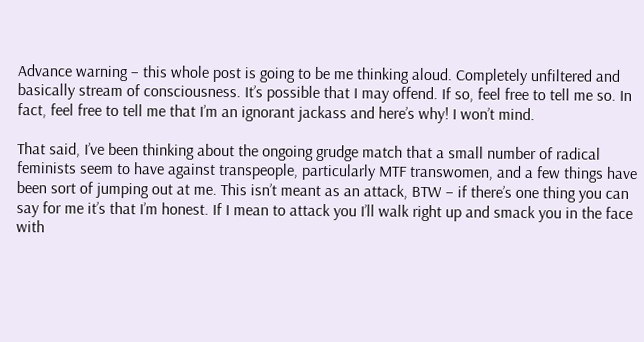Advance warning – this whole post is going to be me thinking aloud. Completely unfiltered and basically stream of consciousness. It’s possible that I may offend. If so, feel free to tell me so. In fact, feel free to tell me that I’m an ignorant jackass and here’s why! I won’t mind.

That said, I’ve been thinking about the ongoing grudge match that a small number of radical feminists seem to have against transpeople, particularly MTF transwomen, and a few things have been sort of jumping out at me. This isn’t meant as an attack, BTW – if there’s one thing you can say for me it’s that I’m honest. If I mean to attack you I’ll walk right up and smack you in the face with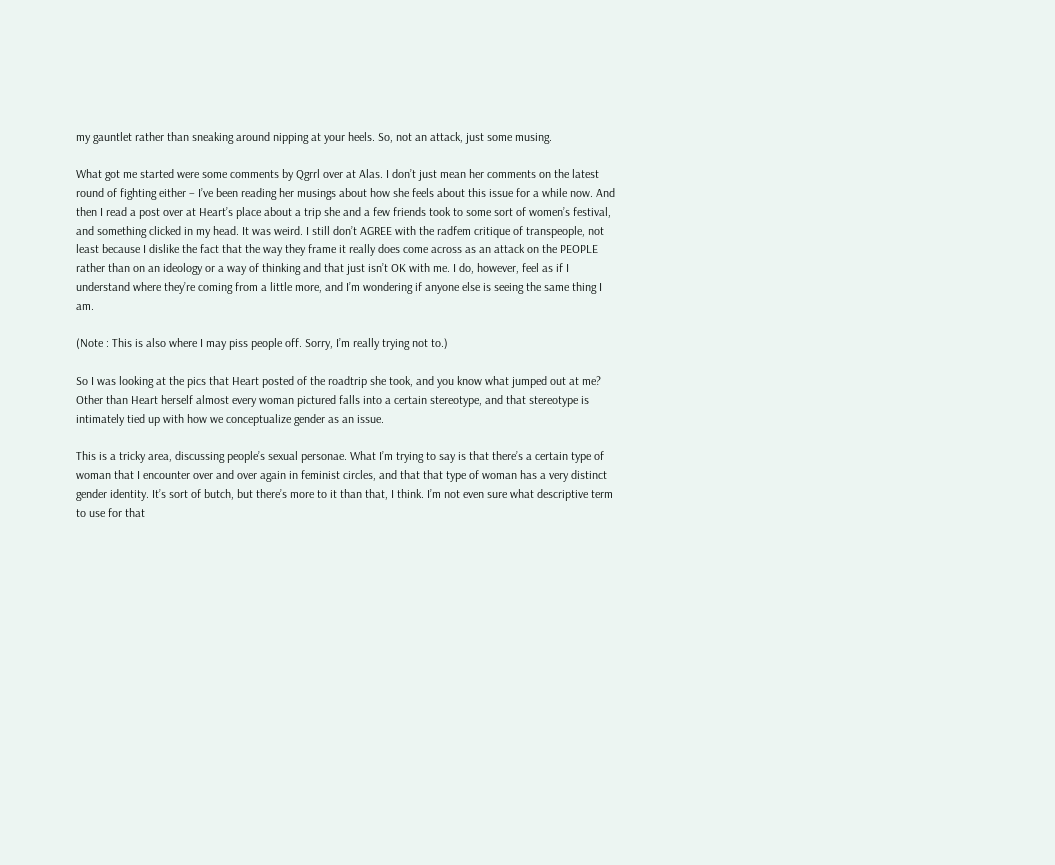my gauntlet rather than sneaking around nipping at your heels. So, not an attack, just some musing.

What got me started were some comments by Qgrrl over at Alas. I don’t just mean her comments on the latest round of fighting either – I’ve been reading her musings about how she feels about this issue for a while now. And then I read a post over at Heart’s place about a trip she and a few friends took to some sort of women’s festival, and something clicked in my head. It was weird. I still don’t AGREE with the radfem critique of transpeople, not least because I dislike the fact that the way they frame it really does come across as an attack on the PEOPLE rather than on an ideology or a way of thinking and that just isn’t OK with me. I do, however, feel as if I understand where they’re coming from a little more, and I’m wondering if anyone else is seeing the same thing I am.

(Note : This is also where I may piss people off. Sorry, I’m really trying not to.)

So I was looking at the pics that Heart posted of the roadtrip she took, and you know what jumped out at me? Other than Heart herself almost every woman pictured falls into a certain stereotype, and that stereotype is intimately tied up with how we conceptualize gender as an issue.

This is a tricky area, discussing people’s sexual personae. What I’m trying to say is that there’s a certain type of woman that I encounter over and over again in feminist circles, and that that type of woman has a very distinct gender identity. It’s sort of butch, but there’s more to it than that, I think. I’m not even sure what descriptive term to use for that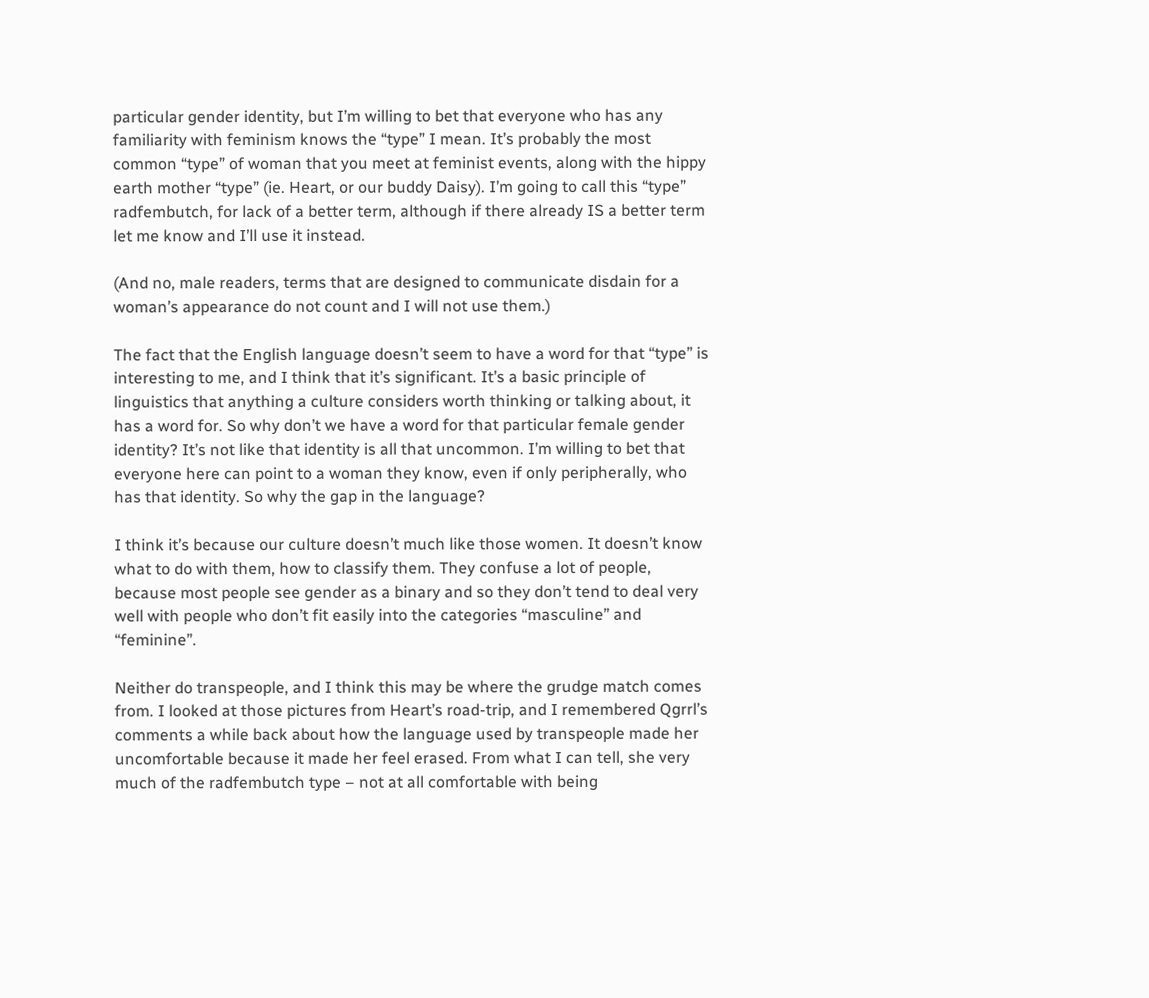particular gender identity, but I’m willing to bet that everyone who has any familiarity with feminism knows the “type” I mean. It’s probably the most common “type” of woman that you meet at feminist events, along with the hippy earth mother “type” (ie. Heart, or our buddy Daisy). I’m going to call this “type” radfembutch, for lack of a better term, although if there already IS a better term let me know and I’ll use it instead.

(And no, male readers, terms that are designed to communicate disdain for a woman’s appearance do not count and I will not use them.)

The fact that the English language doesn’t seem to have a word for that “type” is interesting to me, and I think that it’s significant. It’s a basic principle of linguistics that anything a culture considers worth thinking or talking about, it has a word for. So why don’t we have a word for that particular female gender identity? It’s not like that identity is all that uncommon. I’m willing to bet that everyone here can point to a woman they know, even if only peripherally, who has that identity. So why the gap in the language?

I think it’s because our culture doesn’t much like those women. It doesn’t know what to do with them, how to classify them. They confuse a lot of people, because most people see gender as a binary and so they don’t tend to deal very well with people who don’t fit easily into the categories “masculine” and “feminine”.

Neither do transpeople, and I think this may be where the grudge match comes from. I looked at those pictures from Heart’s road-trip, and I remembered Qgrrl’s comments a while back about how the language used by transpeople made her uncomfortable because it made her feel erased. From what I can tell, she very much of the radfembutch type – not at all comfortable with being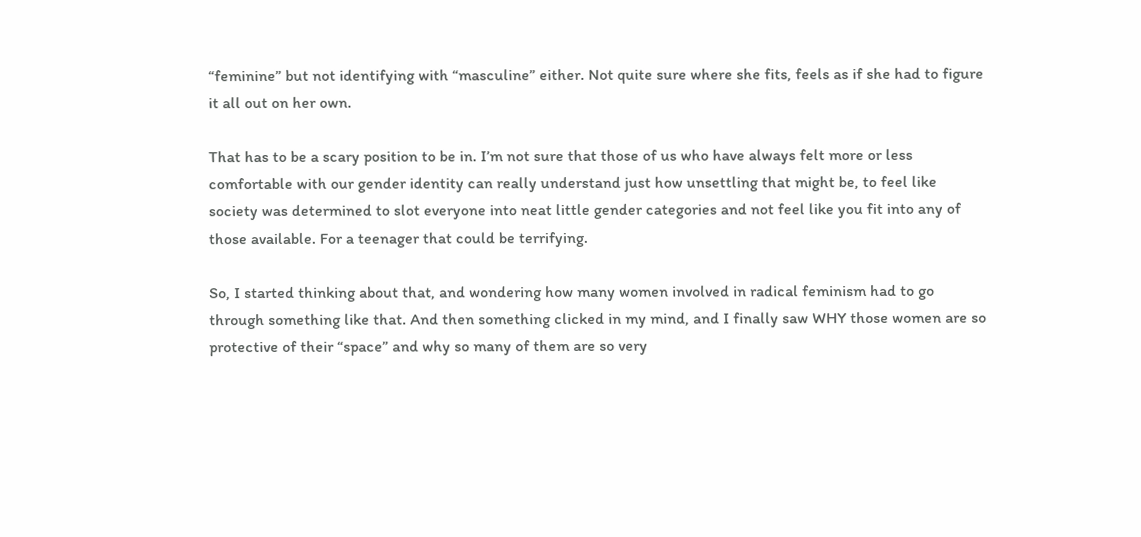“feminine” but not identifying with “masculine” either. Not quite sure where she fits, feels as if she had to figure it all out on her own.

That has to be a scary position to be in. I’m not sure that those of us who have always felt more or less comfortable with our gender identity can really understand just how unsettling that might be, to feel like society was determined to slot everyone into neat little gender categories and not feel like you fit into any of those available. For a teenager that could be terrifying.

So, I started thinking about that, and wondering how many women involved in radical feminism had to go through something like that. And then something clicked in my mind, and I finally saw WHY those women are so protective of their “space” and why so many of them are so very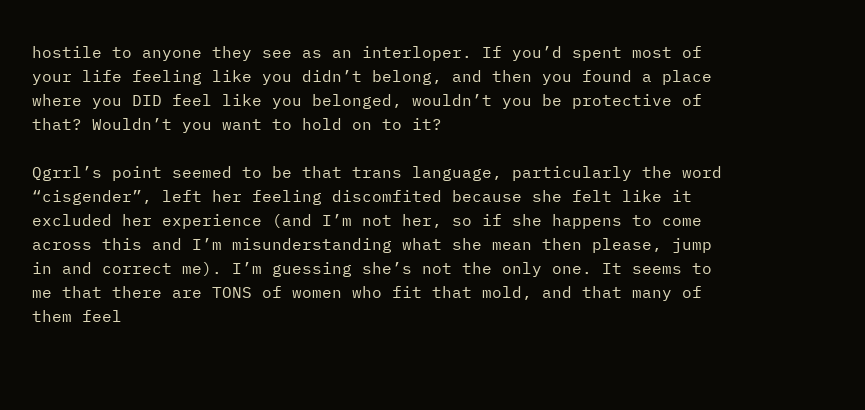hostile to anyone they see as an interloper. If you’d spent most of your life feeling like you didn’t belong, and then you found a place where you DID feel like you belonged, wouldn’t you be protective of that? Wouldn’t you want to hold on to it?

Qgrrl’s point seemed to be that trans language, particularly the word “cisgender”, left her feeling discomfited because she felt like it excluded her experience (and I’m not her, so if she happens to come across this and I’m misunderstanding what she mean then please, jump in and correct me). I’m guessing she’s not the only one. It seems to me that there are TONS of women who fit that mold, and that many of them feel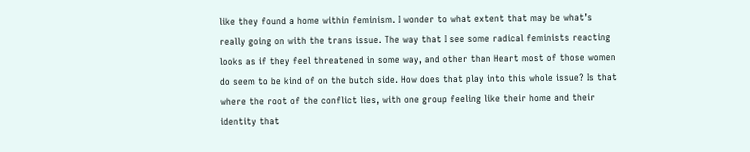like they found a home within feminism. I wonder to what extent that may be what’s really going on with the trans issue. The way that I see some radical feminists reacting looks as if they feel threatened in some way, and other than Heart most of those women do seem to be kind of on the butch side. How does that play into this whole issue? Is that where the root of the conflict lies, with one group feeling like their home and their identity that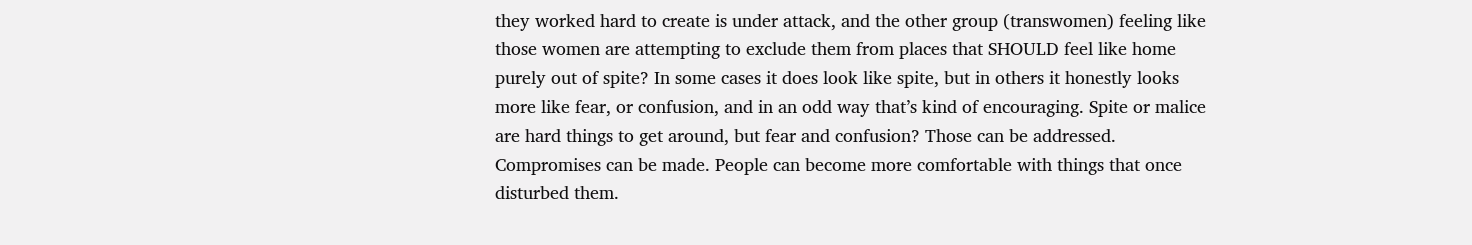they worked hard to create is under attack, and the other group (transwomen) feeling like those women are attempting to exclude them from places that SHOULD feel like home purely out of spite? In some cases it does look like spite, but in others it honestly looks more like fear, or confusion, and in an odd way that’s kind of encouraging. Spite or malice are hard things to get around, but fear and confusion? Those can be addressed. Compromises can be made. People can become more comfortable with things that once disturbed them.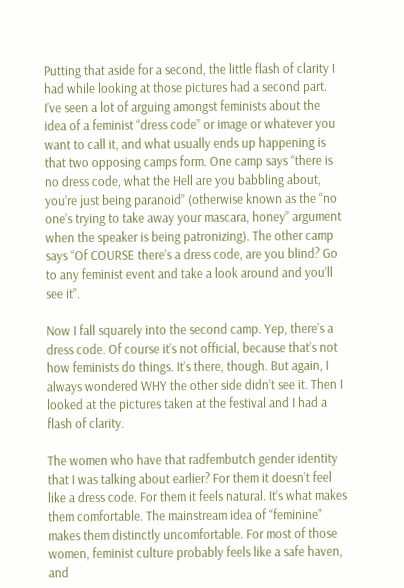Putting that aside for a second, the little flash of clarity I had while looking at those pictures had a second part. I’ve seen a lot of arguing amongst feminists about the idea of a feminist “dress code” or image or whatever you want to call it, and what usually ends up happening is that two opposing camps form. One camp says “there is no dress code, what the Hell are you babbling about, you’re just being paranoid” (otherwise known as the “no one’s trying to take away your mascara, honey” argument when the speaker is being patronizing). The other camp says “Of COURSE there’s a dress code, are you blind? Go to any feminist event and take a look around and you’ll see it”.

Now I fall squarely into the second camp. Yep, there’s a dress code. Of course it’s not official, because that’s not how feminists do things. It’s there, though. But again, I always wondered WHY the other side didn’t see it. Then I looked at the pictures taken at the festival and I had a flash of clarity.

The women who have that radfembutch gender identity that I was talking about earlier? For them it doesn’t feel like a dress code. For them it feels natural. It’s what makes them comfortable. The mainstream idea of “feminine” makes them distinctly uncomfortable. For most of those women, feminist culture probably feels like a safe haven, and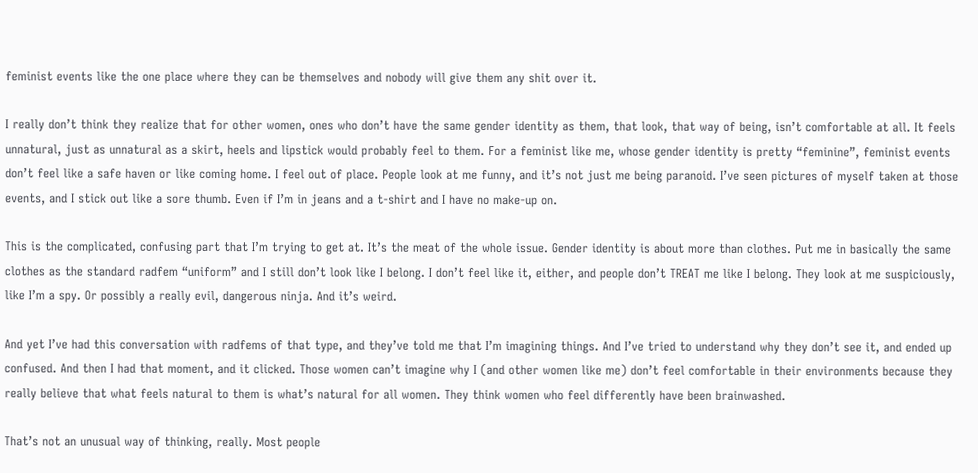feminist events like the one place where they can be themselves and nobody will give them any shit over it.

I really don’t think they realize that for other women, ones who don’t have the same gender identity as them, that look, that way of being, isn’t comfortable at all. It feels unnatural, just as unnatural as a skirt, heels and lipstick would probably feel to them. For a feminist like me, whose gender identity is pretty “feminine”, feminist events don’t feel like a safe haven or like coming home. I feel out of place. People look at me funny, and it’s not just me being paranoid. I’ve seen pictures of myself taken at those events, and I stick out like a sore thumb. Even if I’m in jeans and a t-shirt and I have no make-up on.

This is the complicated, confusing part that I’m trying to get at. It’s the meat of the whole issue. Gender identity is about more than clothes. Put me in basically the same clothes as the standard radfem “uniform” and I still don’t look like I belong. I don’t feel like it, either, and people don’t TREAT me like I belong. They look at me suspiciously, like I’m a spy. Or possibly a really evil, dangerous ninja. And it’s weird.

And yet I’ve had this conversation with radfems of that type, and they’ve told me that I’m imagining things. And I’ve tried to understand why they don’t see it, and ended up confused. And then I had that moment, and it clicked. Those women can’t imagine why I (and other women like me) don’t feel comfortable in their environments because they really believe that what feels natural to them is what’s natural for all women. They think women who feel differently have been brainwashed.

That’s not an unusual way of thinking, really. Most people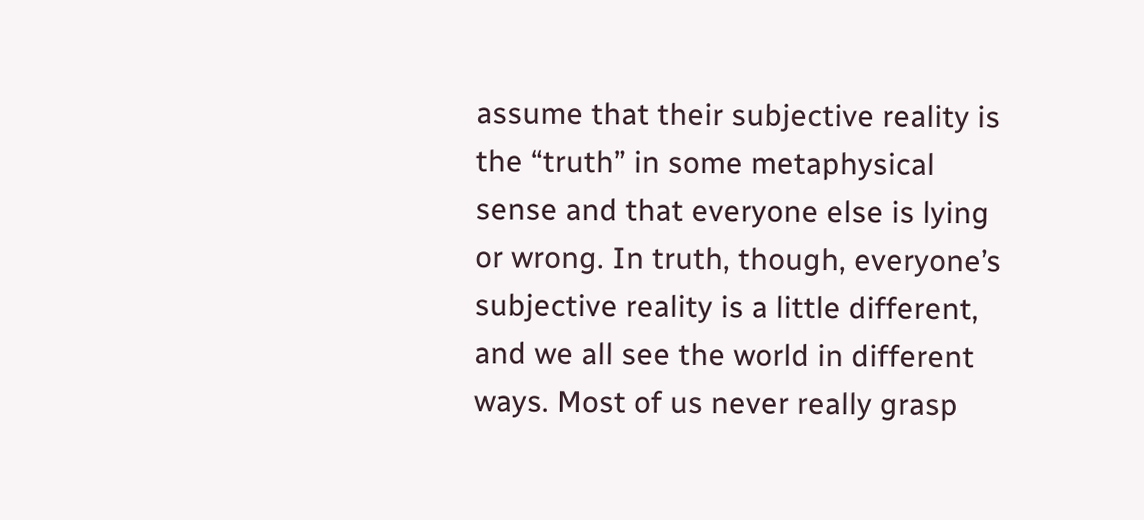assume that their subjective reality is the “truth” in some metaphysical sense and that everyone else is lying or wrong. In truth, though, everyone’s subjective reality is a little different, and we all see the world in different ways. Most of us never really grasp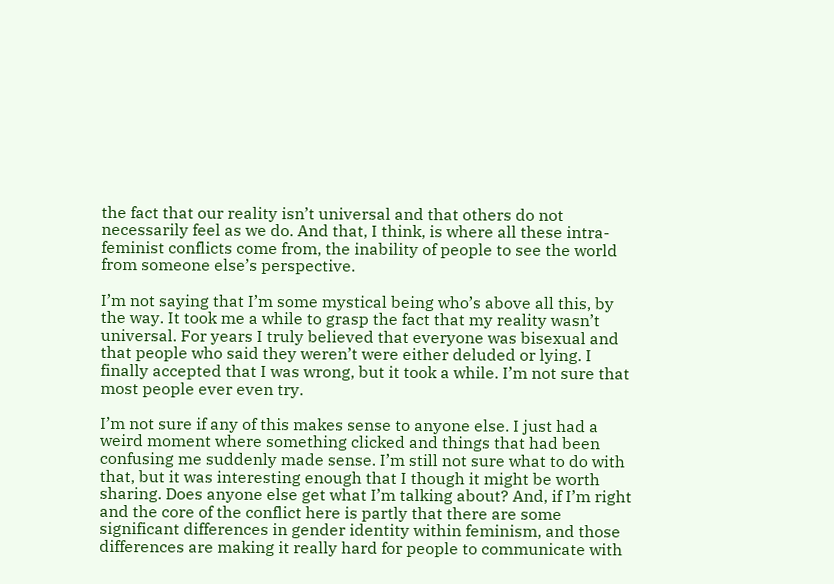the fact that our reality isn’t universal and that others do not necessarily feel as we do. And that, I think, is where all these intra-feminist conflicts come from, the inability of people to see the world from someone else’s perspective.

I’m not saying that I’m some mystical being who’s above all this, by the way. It took me a while to grasp the fact that my reality wasn’t universal. For years I truly believed that everyone was bisexual and that people who said they weren’t were either deluded or lying. I finally accepted that I was wrong, but it took a while. I’m not sure that most people ever even try.

I’m not sure if any of this makes sense to anyone else. I just had a weird moment where something clicked and things that had been confusing me suddenly made sense. I’m still not sure what to do with that, but it was interesting enough that I though it might be worth sharing. Does anyone else get what I’m talking about? And, if I’m right and the core of the conflict here is partly that there are some significant differences in gender identity within feminism, and those differences are making it really hard for people to communicate with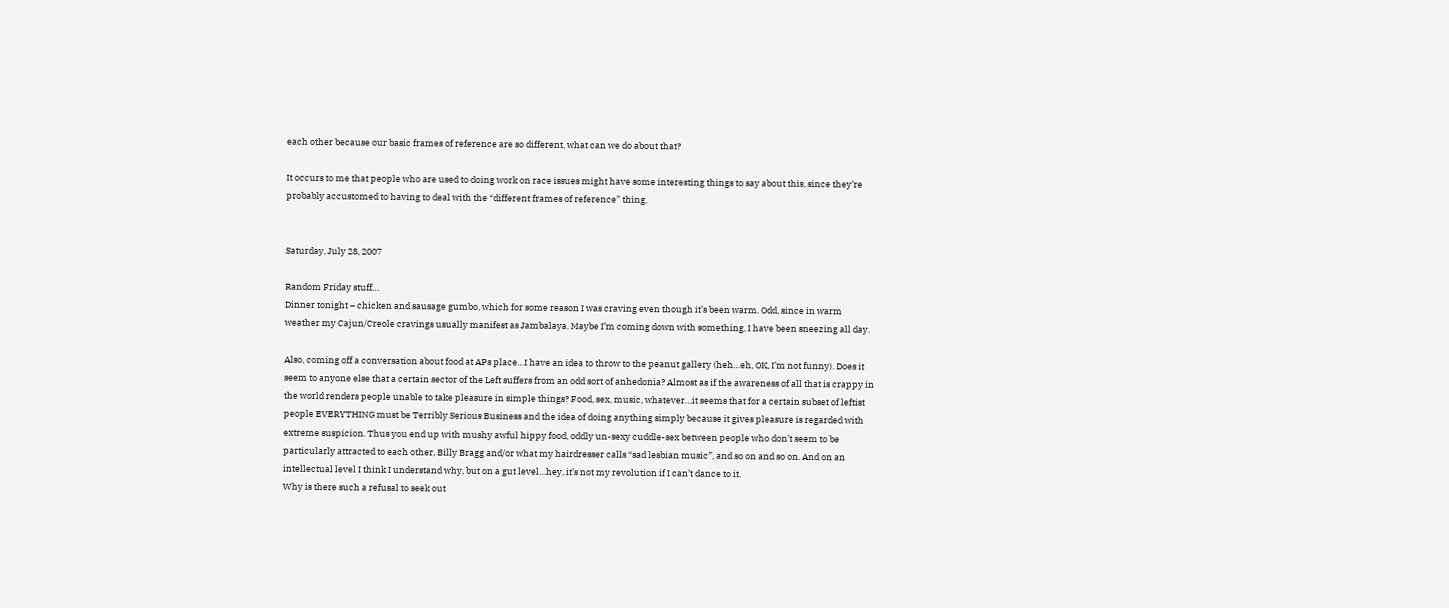each other because our basic frames of reference are so different, what can we do about that?

It occurs to me that people who are used to doing work on race issues might have some interesting things to say about this, since they’re probably accustomed to having to deal with the “different frames of reference” thing.


Saturday, July 28, 2007

Random Friday stuff…
Dinner tonight – chicken and sausage gumbo, which for some reason I was craving even though it’s been warm. Odd, since in warm weather my Cajun/Creole cravings usually manifest as Jambalaya. Maybe I’m coming down with something, I have been sneezing all day.

Also, coming off a conversation about food at APs place…I have an idea to throw to the peanut gallery (heh…eh, OK, I’m not funny). Does it seem to anyone else that a certain sector of the Left suffers from an odd sort of anhedonia? Almost as if the awareness of all that is crappy in the world renders people unable to take pleasure in simple things? Food, sex, music, whatever…it seems that for a certain subset of leftist people EVERYTHING must be Terribly Serious Business and the idea of doing anything simply because it gives pleasure is regarded with extreme suspicion. Thus you end up with mushy awful hippy food, oddly un-sexy cuddle-sex between people who don’t seem to be particularly attracted to each other, Billy Bragg and/or what my hairdresser calls “sad lesbian music”, and so on and so on. And on an intellectual level I think I understand why, but on a gut level…hey, it’s not my revolution if I can’t dance to it.
Why is there such a refusal to seek out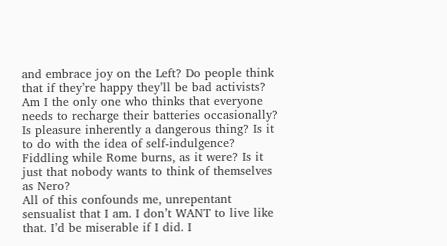and embrace joy on the Left? Do people think that if they’re happy they’ll be bad activists? Am I the only one who thinks that everyone needs to recharge their batteries occasionally? Is pleasure inherently a dangerous thing? Is it to do with the idea of self-indulgence? Fiddling while Rome burns, as it were? Is it just that nobody wants to think of themselves as Nero?
All of this confounds me, unrepentant sensualist that I am. I don’t WANT to live like that. I’d be miserable if I did. I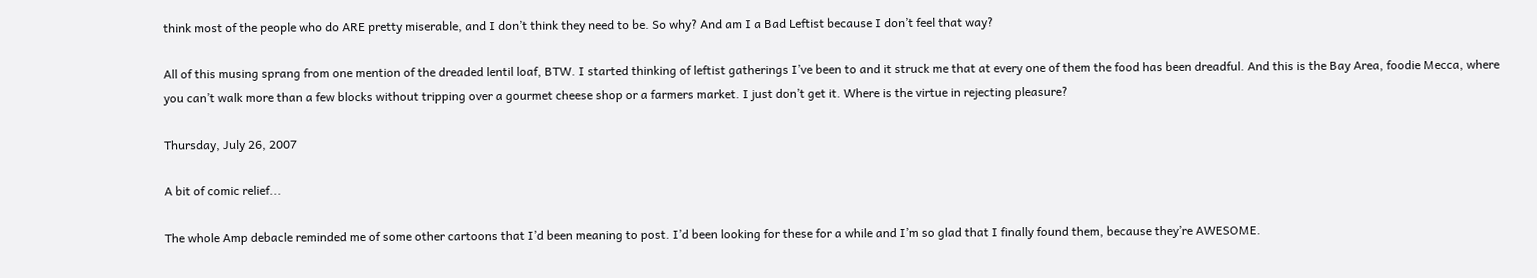think most of the people who do ARE pretty miserable, and I don’t think they need to be. So why? And am I a Bad Leftist because I don’t feel that way?

All of this musing sprang from one mention of the dreaded lentil loaf, BTW. I started thinking of leftist gatherings I’ve been to and it struck me that at every one of them the food has been dreadful. And this is the Bay Area, foodie Mecca, where you can’t walk more than a few blocks without tripping over a gourmet cheese shop or a farmers market. I just don’t get it. Where is the virtue in rejecting pleasure?

Thursday, July 26, 2007

A bit of comic relief...

The whole Amp debacle reminded me of some other cartoons that I’d been meaning to post. I’d been looking for these for a while and I’m so glad that I finally found them, because they’re AWESOME.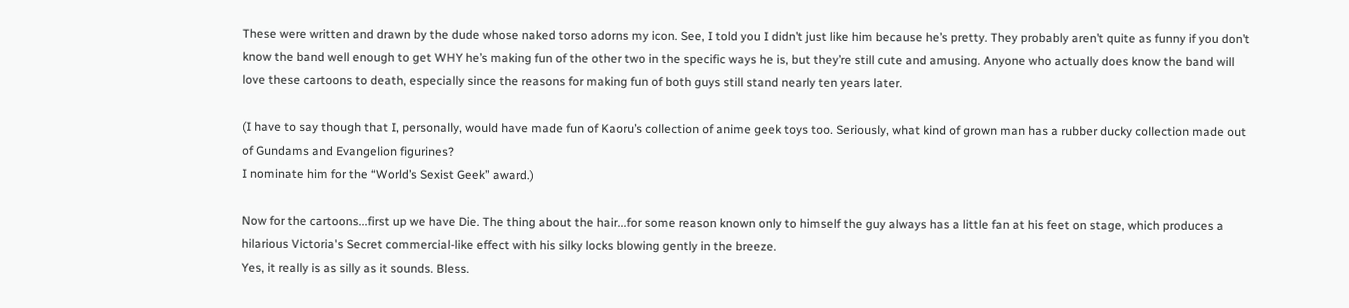These were written and drawn by the dude whose naked torso adorns my icon. See, I told you I didn’t just like him because he’s pretty. They probably aren’t quite as funny if you don’t know the band well enough to get WHY he’s making fun of the other two in the specific ways he is, but they’re still cute and amusing. Anyone who actually does know the band will love these cartoons to death, especially since the reasons for making fun of both guys still stand nearly ten years later.

(I have to say though that I, personally, would have made fun of Kaoru’s collection of anime geek toys too. Seriously, what kind of grown man has a rubber ducky collection made out of Gundams and Evangelion figurines?
I nominate him for the “World’s Sexist Geek” award.)

Now for the cartoons...first up we have Die. The thing about the hair...for some reason known only to himself the guy always has a little fan at his feet on stage, which produces a hilarious Victoria's Secret commercial-like effect with his silky locks blowing gently in the breeze.
Yes, it really is as silly as it sounds. Bless.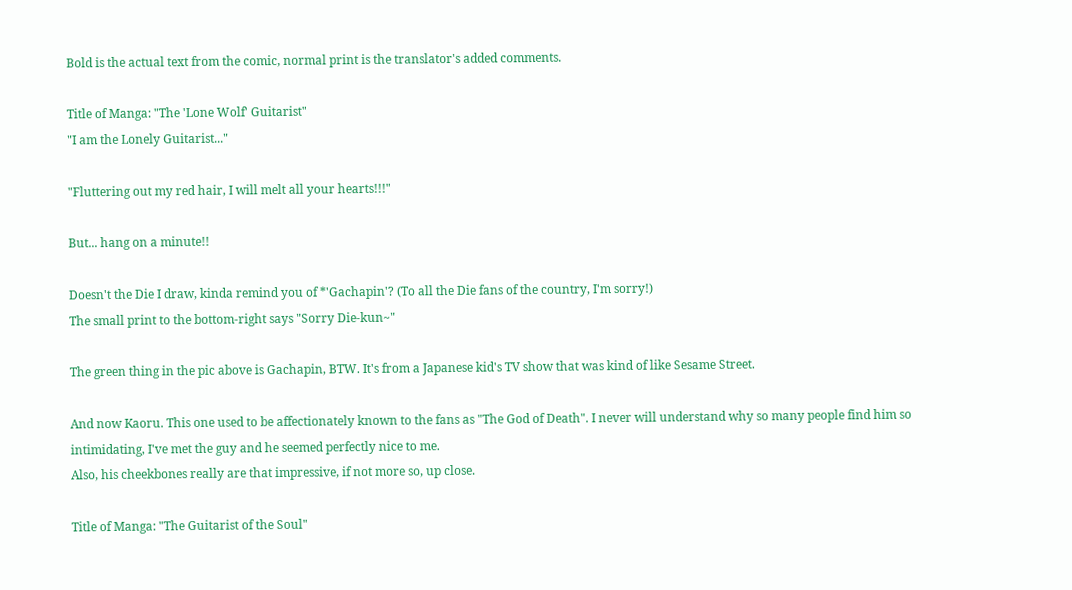Bold is the actual text from the comic, normal print is the translator's added comments.

Title of Manga: "The 'Lone Wolf' Guitarist"
"I am the Lonely Guitarist..."

"Fluttering out my red hair, I will melt all your hearts!!!"

But... hang on a minute!!

Doesn't the Die I draw, kinda remind you of *'Gachapin'? (To all the Die fans of the country, I'm sorry!)
The small print to the bottom-right says "Sorry Die-kun~"

The green thing in the pic above is Gachapin, BTW. It's from a Japanese kid's TV show that was kind of like Sesame Street.

And now Kaoru. This one used to be affectionately known to the fans as "The God of Death". I never will understand why so many people find him so intimidating, I've met the guy and he seemed perfectly nice to me.
Also, his cheekbones really are that impressive, if not more so, up close.

Title of Manga: "The Guitarist of the Soul"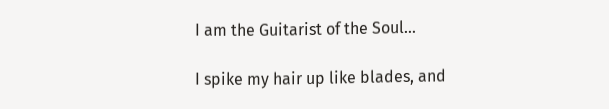I am the Guitarist of the Soul...

I spike my hair up like blades, and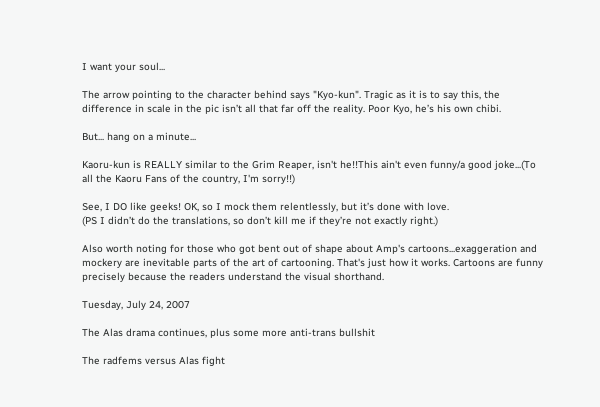I want your soul...

The arrow pointing to the character behind says "Kyo-kun". Tragic as it is to say this, the difference in scale in the pic isn’t all that far off the reality. Poor Kyo, he’s his own chibi.

But... hang on a minute...

Kaoru-kun is REALLY similar to the Grim Reaper, isn't he!!This ain't even funny/a good joke...(To all the Kaoru Fans of the country, I'm sorry!!)

See, I DO like geeks! OK, so I mock them relentlessly, but it’s done with love.
(PS I didn’t do the translations, so don’t kill me if they’re not exactly right.)

Also worth noting for those who got bent out of shape about Amp's cartoons...exaggeration and mockery are inevitable parts of the art of cartooning. That's just how it works. Cartoons are funny precisely because the readers understand the visual shorthand.

Tuesday, July 24, 2007

The Alas drama continues, plus some more anti-trans bullshit

The radfems versus Alas fight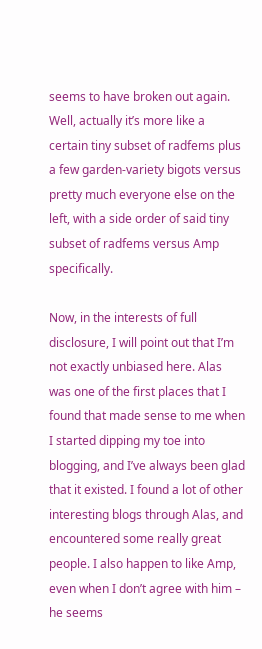seems to have broken out again. Well, actually it’s more like a certain tiny subset of radfems plus a few garden-variety bigots versus pretty much everyone else on the left, with a side order of said tiny subset of radfems versus Amp specifically.

Now, in the interests of full disclosure, I will point out that I’m not exactly unbiased here. Alas was one of the first places that I found that made sense to me when I started dipping my toe into blogging, and I’ve always been glad that it existed. I found a lot of other interesting blogs through Alas, and encountered some really great people. I also happen to like Amp, even when I don’t agree with him – he seems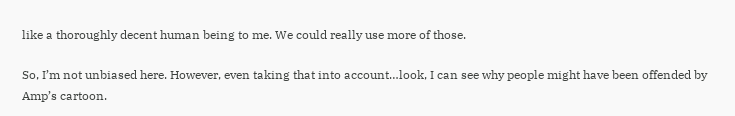like a thoroughly decent human being to me. We could really use more of those.

So, I’m not unbiased here. However, even taking that into account…look, I can see why people might have been offended by Amp’s cartoon.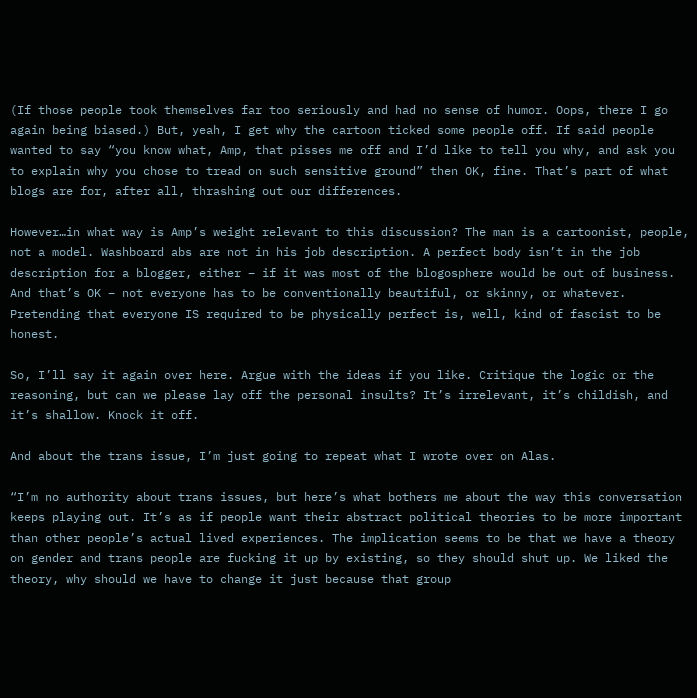(If those people took themselves far too seriously and had no sense of humor. Oops, there I go again being biased.) But, yeah, I get why the cartoon ticked some people off. If said people wanted to say “you know what, Amp, that pisses me off and I’d like to tell you why, and ask you to explain why you chose to tread on such sensitive ground” then OK, fine. That’s part of what blogs are for, after all, thrashing out our differences.

However…in what way is Amp’s weight relevant to this discussion? The man is a cartoonist, people, not a model. Washboard abs are not in his job description. A perfect body isn’t in the job description for a blogger, either – if it was most of the blogosphere would be out of business. And that’s OK – not everyone has to be conventionally beautiful, or skinny, or whatever. Pretending that everyone IS required to be physically perfect is, well, kind of fascist to be honest.

So, I’ll say it again over here. Argue with the ideas if you like. Critique the logic or the reasoning, but can we please lay off the personal insults? It’s irrelevant, it’s childish, and it’s shallow. Knock it off.

And about the trans issue, I’m just going to repeat what I wrote over on Alas.

“I’m no authority about trans issues, but here’s what bothers me about the way this conversation keeps playing out. It’s as if people want their abstract political theories to be more important than other people’s actual lived experiences. The implication seems to be that we have a theory on gender and trans people are fucking it up by existing, so they should shut up. We liked the theory, why should we have to change it just because that group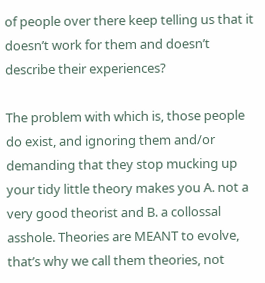of people over there keep telling us that it doesn’t work for them and doesn’t describe their experiences?

The problem with which is, those people do exist, and ignoring them and/or demanding that they stop mucking up your tidy little theory makes you A. not a very good theorist and B. a collossal asshole. Theories are MEANT to evolve, that’s why we call them theories, not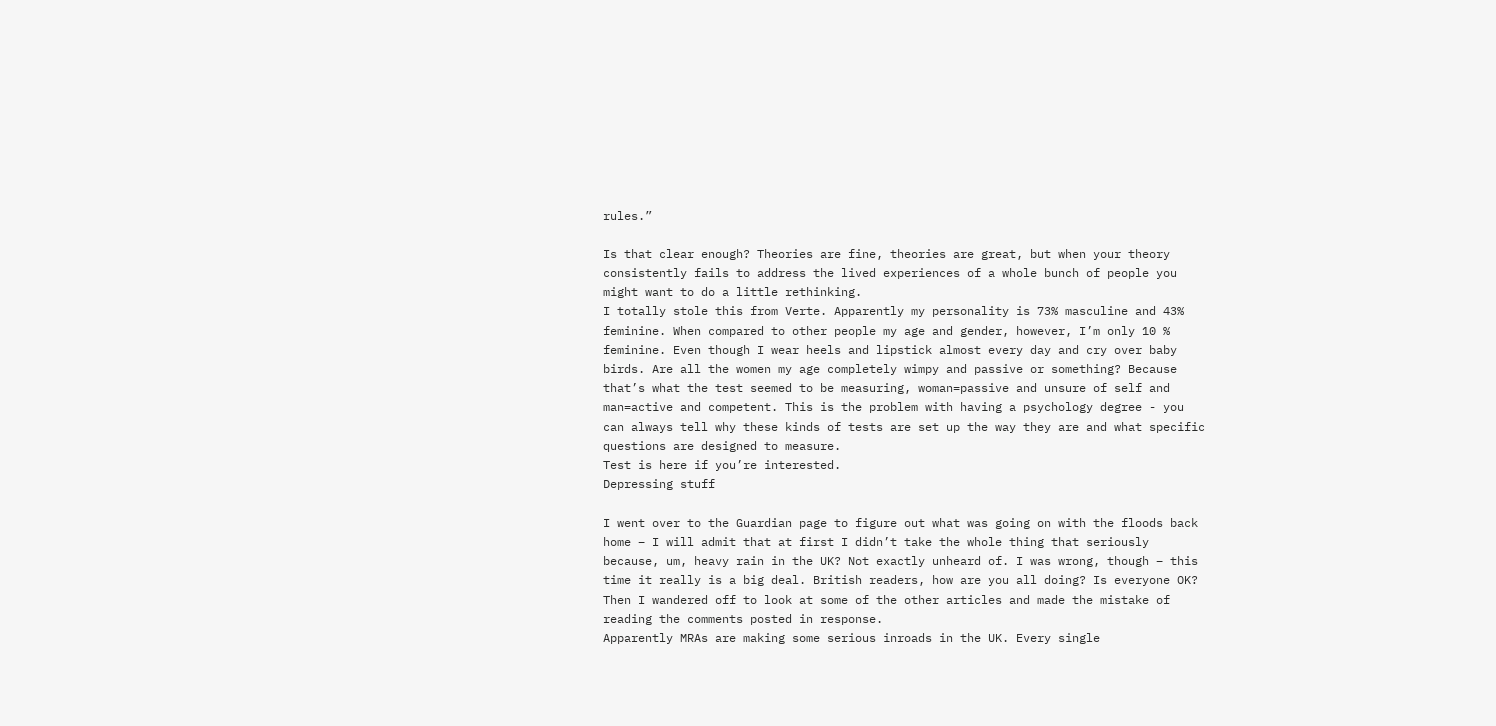rules.”

Is that clear enough? Theories are fine, theories are great, but when your theory consistently fails to address the lived experiences of a whole bunch of people you might want to do a little rethinking.
I totally stole this from Verte. Apparently my personality is 73% masculine and 43% feminine. When compared to other people my age and gender, however, I’m only 10 % feminine. Even though I wear heels and lipstick almost every day and cry over baby birds. Are all the women my age completely wimpy and passive or something? Because that’s what the test seemed to be measuring, woman=passive and unsure of self and man=active and competent. This is the problem with having a psychology degree - you can always tell why these kinds of tests are set up the way they are and what specific questions are designed to measure.
Test is here if you’re interested.
Depressing stuff

I went over to the Guardian page to figure out what was going on with the floods back home – I will admit that at first I didn’t take the whole thing that seriously because, um, heavy rain in the UK? Not exactly unheard of. I was wrong, though – this time it really is a big deal. British readers, how are you all doing? Is everyone OK?
Then I wandered off to look at some of the other articles and made the mistake of reading the comments posted in response.
Apparently MRAs are making some serious inroads in the UK. Every single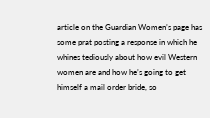article on the Guardian Women’s page has some prat posting a response in which he whines tediously about how evil Western women are and how he’s going to get himself a mail order bride, so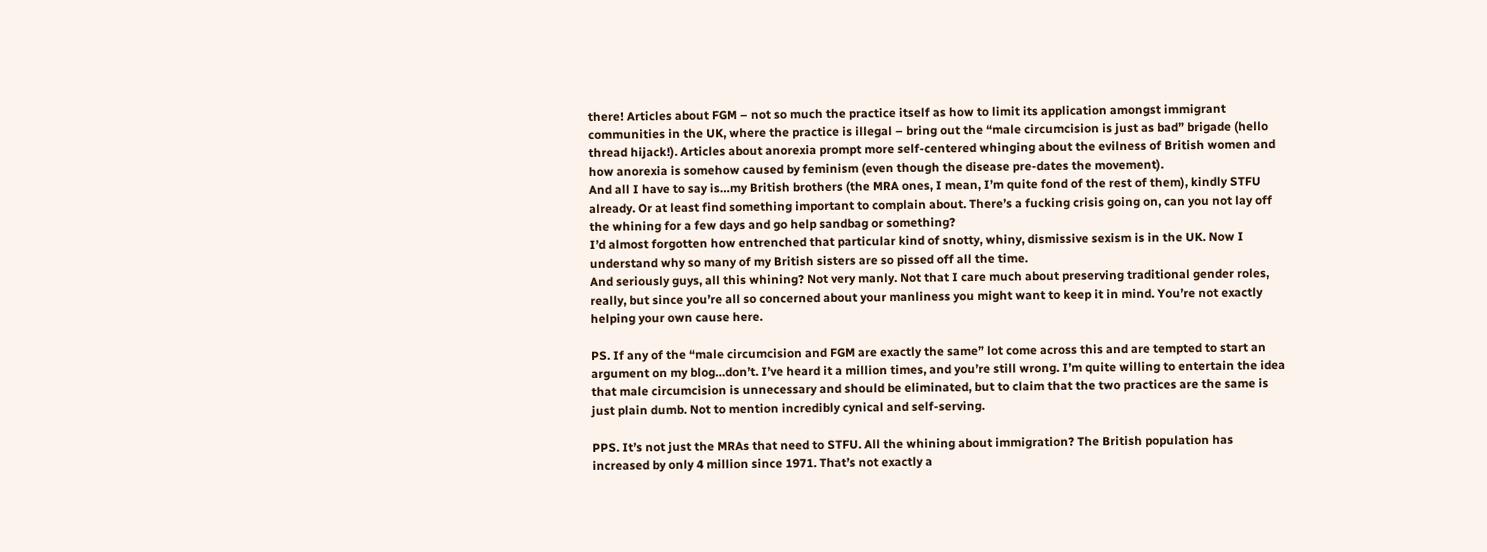there! Articles about FGM – not so much the practice itself as how to limit its application amongst immigrant communities in the UK, where the practice is illegal – bring out the “male circumcision is just as bad” brigade (hello thread hijack!). Articles about anorexia prompt more self-centered whinging about the evilness of British women and how anorexia is somehow caused by feminism (even though the disease pre-dates the movement).
And all I have to say is…my British brothers (the MRA ones, I mean, I’m quite fond of the rest of them), kindly STFU already. Or at least find something important to complain about. There’s a fucking crisis going on, can you not lay off the whining for a few days and go help sandbag or something?
I’d almost forgotten how entrenched that particular kind of snotty, whiny, dismissive sexism is in the UK. Now I understand why so many of my British sisters are so pissed off all the time.
And seriously guys, all this whining? Not very manly. Not that I care much about preserving traditional gender roles, really, but since you’re all so concerned about your manliness you might want to keep it in mind. You’re not exactly helping your own cause here.

PS. If any of the “male circumcision and FGM are exactly the same” lot come across this and are tempted to start an argument on my blog…don’t. I’ve heard it a million times, and you’re still wrong. I’m quite willing to entertain the idea that male circumcision is unnecessary and should be eliminated, but to claim that the two practices are the same is just plain dumb. Not to mention incredibly cynical and self-serving.

PPS. It’s not just the MRAs that need to STFU. All the whining about immigration? The British population has increased by only 4 million since 1971. That’s not exactly a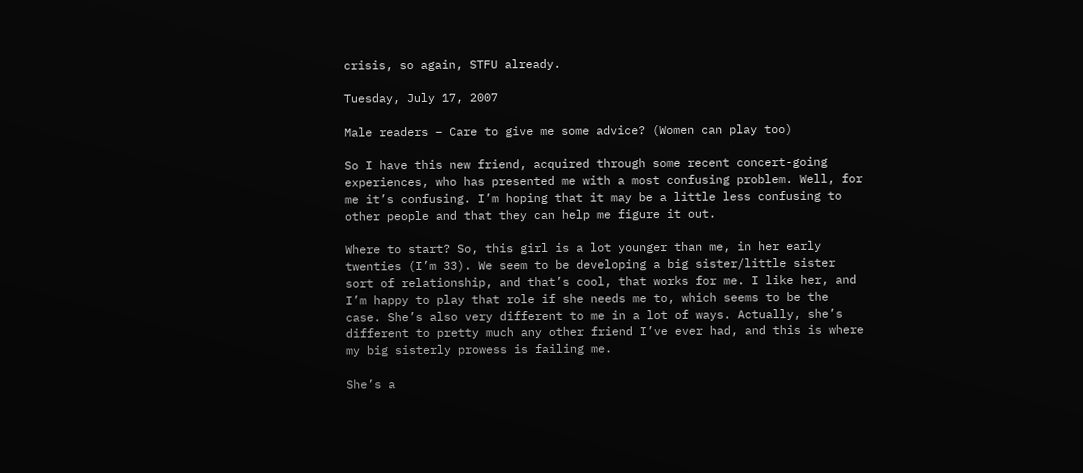crisis, so again, STFU already.

Tuesday, July 17, 2007

Male readers – Care to give me some advice? (Women can play too)

So I have this new friend, acquired through some recent concert-going experiences, who has presented me with a most confusing problem. Well, for me it’s confusing. I’m hoping that it may be a little less confusing to other people and that they can help me figure it out.

Where to start? So, this girl is a lot younger than me, in her early twenties (I’m 33). We seem to be developing a big sister/little sister sort of relationship, and that’s cool, that works for me. I like her, and I’m happy to play that role if she needs me to, which seems to be the case. She’s also very different to me in a lot of ways. Actually, she’s different to pretty much any other friend I’ve ever had, and this is where my big sisterly prowess is failing me.

She’s a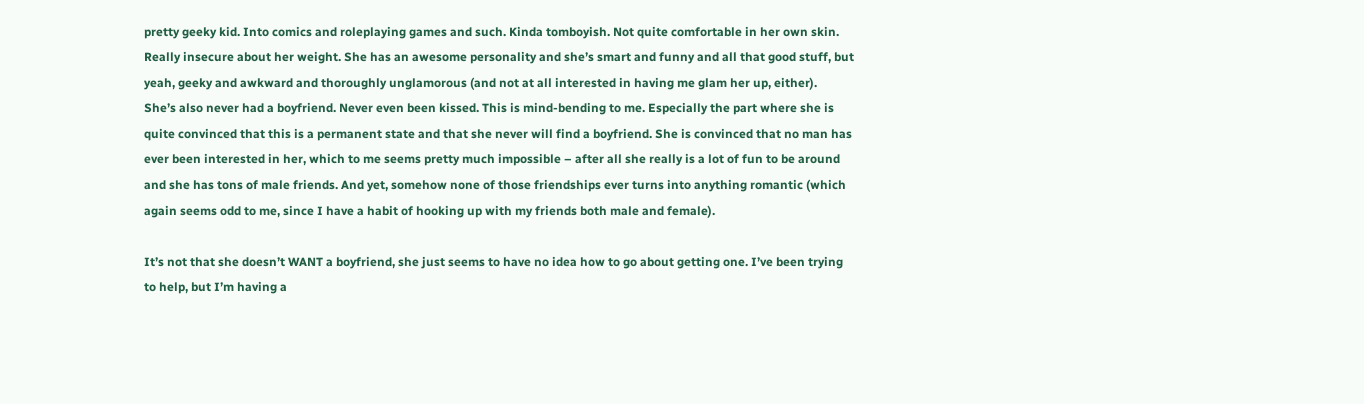pretty geeky kid. Into comics and roleplaying games and such. Kinda tomboyish. Not quite comfortable in her own skin. Really insecure about her weight. She has an awesome personality and she’s smart and funny and all that good stuff, but yeah, geeky and awkward and thoroughly unglamorous (and not at all interested in having me glam her up, either).
She’s also never had a boyfriend. Never even been kissed. This is mind-bending to me. Especially the part where she is quite convinced that this is a permanent state and that she never will find a boyfriend. She is convinced that no man has ever been interested in her, which to me seems pretty much impossible – after all she really is a lot of fun to be around and she has tons of male friends. And yet, somehow none of those friendships ever turns into anything romantic (which again seems odd to me, since I have a habit of hooking up with my friends both male and female).

It’s not that she doesn’t WANT a boyfriend, she just seems to have no idea how to go about getting one. I’ve been trying to help, but I’m having a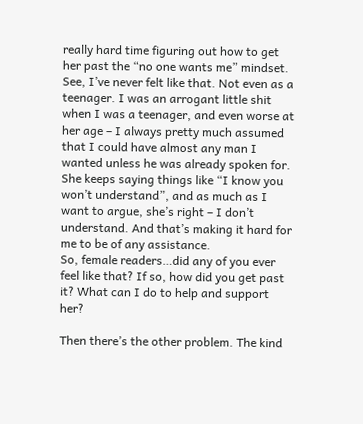really hard time figuring out how to get her past the “no one wants me” mindset. See, I’ve never felt like that. Not even as a teenager. I was an arrogant little shit when I was a teenager, and even worse at her age – I always pretty much assumed that I could have almost any man I wanted unless he was already spoken for. She keeps saying things like “I know you won’t understand”, and as much as I want to argue, she’s right – I don’t understand. And that’s making it hard for me to be of any assistance.
So, female readers…did any of you ever feel like that? If so, how did you get past it? What can I do to help and support her?

Then there’s the other problem. The kind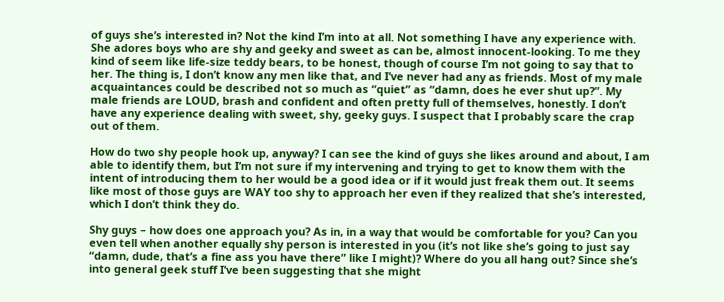of guys she’s interested in? Not the kind I’m into at all. Not something I have any experience with. She adores boys who are shy and geeky and sweet as can be, almost innocent-looking. To me they kind of seem like life-size teddy bears, to be honest, though of course I’m not going to say that to her. The thing is, I don’t know any men like that, and I’ve never had any as friends. Most of my male acquaintances could be described not so much as “quiet” as “damn, does he ever shut up?”. My male friends are LOUD, brash and confident and often pretty full of themselves, honestly. I don’t have any experience dealing with sweet, shy, geeky guys. I suspect that I probably scare the crap out of them.

How do two shy people hook up, anyway? I can see the kind of guys she likes around and about, I am able to identify them, but I’m not sure if my intervening and trying to get to know them with the intent of introducing them to her would be a good idea or if it would just freak them out. It seems like most of those guys are WAY too shy to approach her even if they realized that she’s interested, which I don’t think they do.

Shy guys – how does one approach you? As in, in a way that would be comfortable for you? Can you even tell when another equally shy person is interested in you (it’s not like she’s going to just say “damn, dude, that’s a fine ass you have there” like I might)? Where do you all hang out? Since she’s into general geek stuff I’ve been suggesting that she might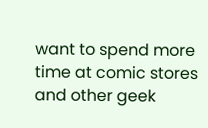want to spend more time at comic stores and other geek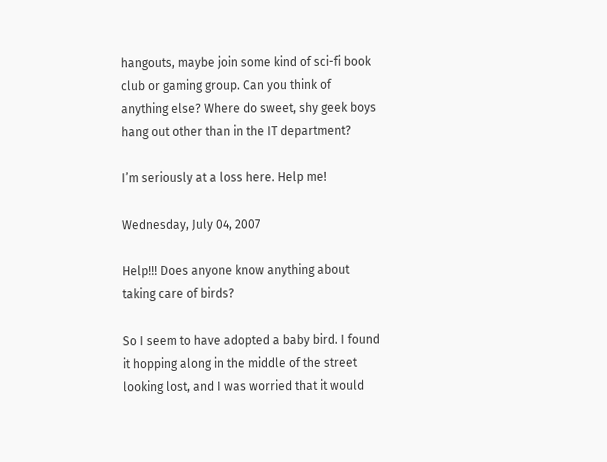hangouts, maybe join some kind of sci-fi book club or gaming group. Can you think of anything else? Where do sweet, shy geek boys hang out other than in the IT department?

I’m seriously at a loss here. Help me!

Wednesday, July 04, 2007

Help!!! Does anyone know anything about taking care of birds?

So I seem to have adopted a baby bird. I found it hopping along in the middle of the street looking lost, and I was worried that it would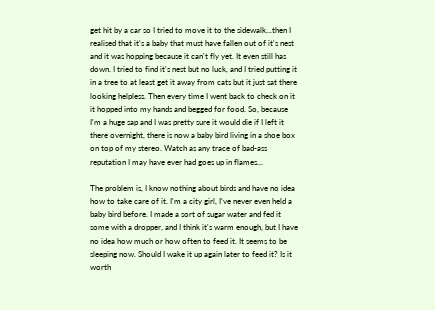get hit by a car so I tried to move it to the sidewalk...then I realised that it's a baby that must have fallen out of it's nest and it was hopping because it can't fly yet. It even still has down. I tried to find it's nest but no luck, and I tried putting it in a tree to at least get it away from cats but it just sat there looking helpless. Then every time I went back to check on it it hopped into my hands and begged for food. So, because I'm a huge sap and I was pretty sure it would die if I left it there overnight, there is now a baby bird living in a shoe box on top of my stereo. Watch as any trace of bad-ass reputation I may have ever had goes up in flames...

The problem is, I know nothing about birds and have no idea how to take care of it. I'm a city girl, I've never even held a baby bird before. I made a sort of sugar water and fed it some with a dropper, and I think it's warm enough, but I have no idea how much or how often to feed it. It seems to be sleeping now. Should I wake it up again later to feed it? Is it worth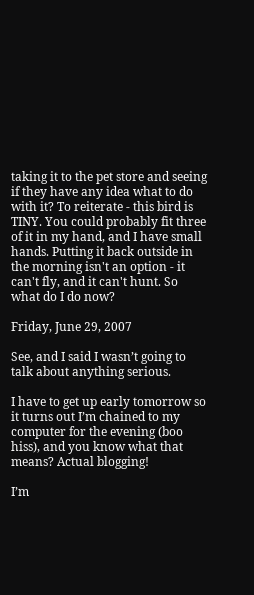taking it to the pet store and seeing if they have any idea what to do with it? To reiterate - this bird is TINY. You could probably fit three of it in my hand, and I have small hands. Putting it back outside in the morning isn't an option - it can't fly, and it can't hunt. So what do I do now?

Friday, June 29, 2007

See, and I said I wasn’t going to talk about anything serious.

I have to get up early tomorrow so it turns out I’m chained to my computer for the evening (boo hiss), and you know what that means? Actual blogging!

I’m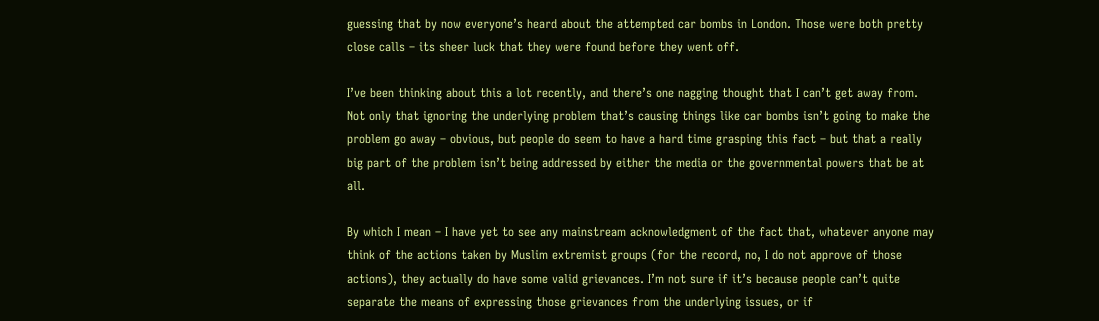guessing that by now everyone’s heard about the attempted car bombs in London. Those were both pretty close calls – its sheer luck that they were found before they went off.

I’ve been thinking about this a lot recently, and there’s one nagging thought that I can’t get away from. Not only that ignoring the underlying problem that’s causing things like car bombs isn’t going to make the problem go away – obvious, but people do seem to have a hard time grasping this fact – but that a really big part of the problem isn’t being addressed by either the media or the governmental powers that be at all.

By which I mean – I have yet to see any mainstream acknowledgment of the fact that, whatever anyone may think of the actions taken by Muslim extremist groups (for the record, no, I do not approve of those actions), they actually do have some valid grievances. I’m not sure if it’s because people can’t quite separate the means of expressing those grievances from the underlying issues, or if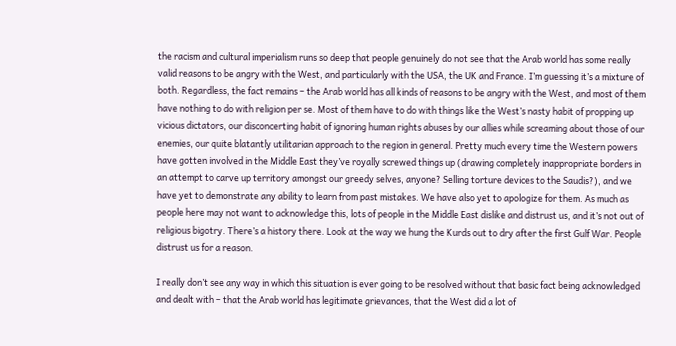the racism and cultural imperialism runs so deep that people genuinely do not see that the Arab world has some really valid reasons to be angry with the West, and particularly with the USA, the UK and France. I’m guessing it’s a mixture of both. Regardless, the fact remains – the Arab world has all kinds of reasons to be angry with the West, and most of them have nothing to do with religion per se. Most of them have to do with things like the West’s nasty habit of propping up vicious dictators, our disconcerting habit of ignoring human rights abuses by our allies while screaming about those of our enemies, our quite blatantly utilitarian approach to the region in general. Pretty much every time the Western powers have gotten involved in the Middle East they’ve royally screwed things up (drawing completely inappropriate borders in an attempt to carve up territory amongst our greedy selves, anyone? Selling torture devices to the Saudis?), and we have yet to demonstrate any ability to learn from past mistakes. We have also yet to apologize for them. As much as people here may not want to acknowledge this, lots of people in the Middle East dislike and distrust us, and it’s not out of religious bigotry. There’s a history there. Look at the way we hung the Kurds out to dry after the first Gulf War. People distrust us for a reason.

I really don’t see any way in which this situation is ever going to be resolved without that basic fact being acknowledged and dealt with – that the Arab world has legitimate grievances, that the West did a lot of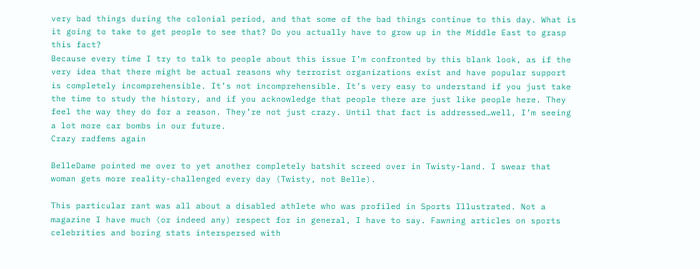very bad things during the colonial period, and that some of the bad things continue to this day. What is it going to take to get people to see that? Do you actually have to grow up in the Middle East to grasp this fact?
Because every time I try to talk to people about this issue I’m confronted by this blank look, as if the very idea that there might be actual reasons why terrorist organizations exist and have popular support is completely incomprehensible. It’s not incomprehensible. It’s very easy to understand if you just take the time to study the history, and if you acknowledge that people there are just like people here. They feel the way they do for a reason. They’re not just crazy. Until that fact is addressed…well, I’m seeing a lot more car bombs in our future.
Crazy radfems again

BelleDame pointed me over to yet another completely batshit screed over in Twisty-land. I swear that woman gets more reality-challenged every day (Twisty, not Belle).

This particular rant was all about a disabled athlete who was profiled in Sports Illustrated. Not a magazine I have much (or indeed any) respect for in general, I have to say. Fawning articles on sports celebrities and boring stats interspersed with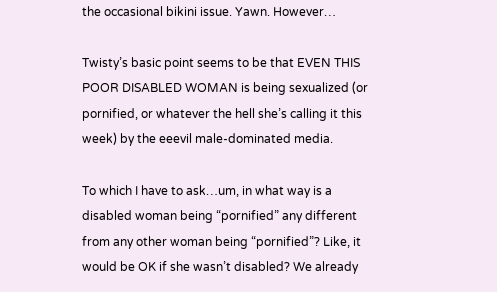the occasional bikini issue. Yawn. However…

Twisty’s basic point seems to be that EVEN THIS POOR DISABLED WOMAN is being sexualized (or pornified, or whatever the hell she’s calling it this week) by the eeevil male-dominated media.

To which I have to ask…um, in what way is a disabled woman being “pornified” any different from any other woman being “pornified”? Like, it would be OK if she wasn’t disabled? We already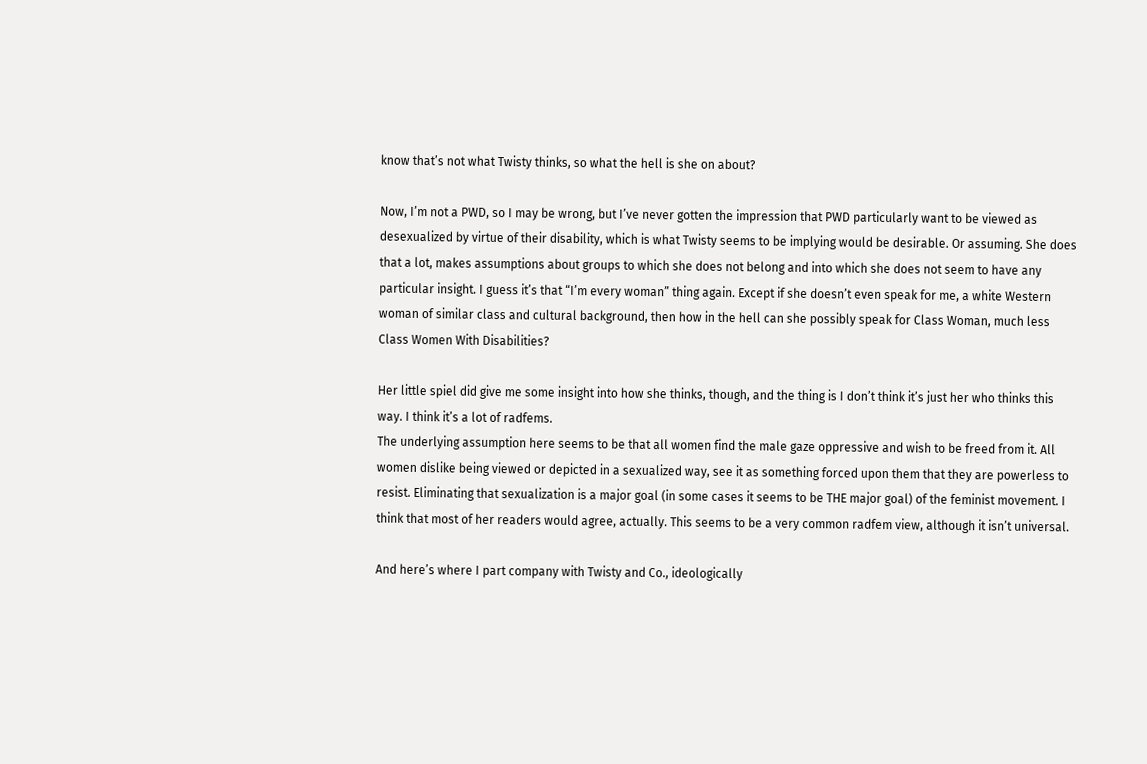know that’s not what Twisty thinks, so what the hell is she on about?

Now, I’m not a PWD, so I may be wrong, but I’ve never gotten the impression that PWD particularly want to be viewed as desexualized by virtue of their disability, which is what Twisty seems to be implying would be desirable. Or assuming. She does that a lot, makes assumptions about groups to which she does not belong and into which she does not seem to have any particular insight. I guess it’s that “I’m every woman” thing again. Except if she doesn’t even speak for me, a white Western woman of similar class and cultural background, then how in the hell can she possibly speak for Class Woman, much less Class Women With Disabilities?

Her little spiel did give me some insight into how she thinks, though, and the thing is I don’t think it’s just her who thinks this way. I think it’s a lot of radfems.
The underlying assumption here seems to be that all women find the male gaze oppressive and wish to be freed from it. All women dislike being viewed or depicted in a sexualized way, see it as something forced upon them that they are powerless to resist. Eliminating that sexualization is a major goal (in some cases it seems to be THE major goal) of the feminist movement. I think that most of her readers would agree, actually. This seems to be a very common radfem view, although it isn’t universal.

And here’s where I part company with Twisty and Co., ideologically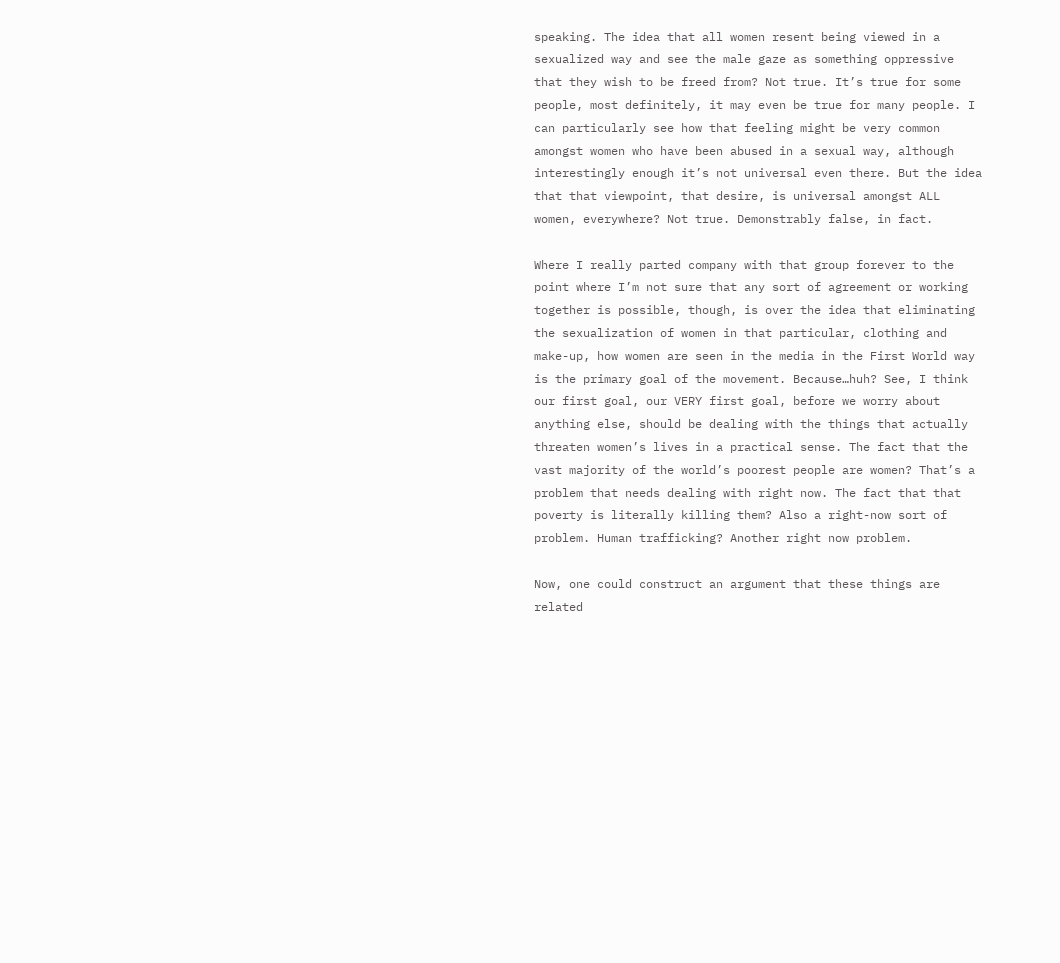speaking. The idea that all women resent being viewed in a sexualized way and see the male gaze as something oppressive that they wish to be freed from? Not true. It’s true for some people, most definitely, it may even be true for many people. I can particularly see how that feeling might be very common amongst women who have been abused in a sexual way, although interestingly enough it’s not universal even there. But the idea that that viewpoint, that desire, is universal amongst ALL women, everywhere? Not true. Demonstrably false, in fact.

Where I really parted company with that group forever to the point where I’m not sure that any sort of agreement or working together is possible, though, is over the idea that eliminating the sexualization of women in that particular, clothing and make-up, how women are seen in the media in the First World way is the primary goal of the movement. Because…huh? See, I think our first goal, our VERY first goal, before we worry about anything else, should be dealing with the things that actually threaten women’s lives in a practical sense. The fact that the vast majority of the world’s poorest people are women? That’s a problem that needs dealing with right now. The fact that that poverty is literally killing them? Also a right-now sort of problem. Human trafficking? Another right now problem.

Now, one could construct an argument that these things are related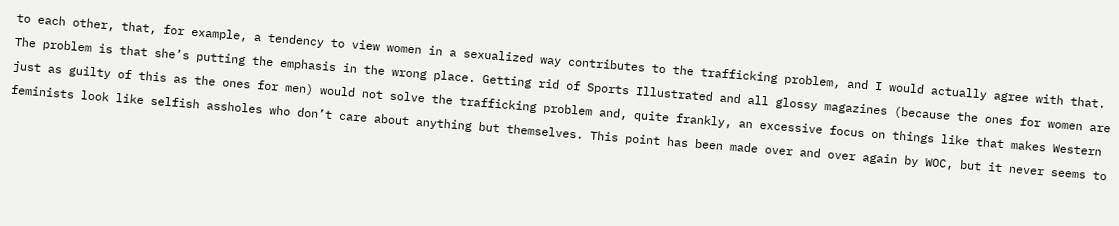to each other, that, for example, a tendency to view women in a sexualized way contributes to the trafficking problem, and I would actually agree with that. The problem is that she’s putting the emphasis in the wrong place. Getting rid of Sports Illustrated and all glossy magazines (because the ones for women are just as guilty of this as the ones for men) would not solve the trafficking problem and, quite frankly, an excessive focus on things like that makes Western feminists look like selfish assholes who don’t care about anything but themselves. This point has been made over and over again by WOC, but it never seems to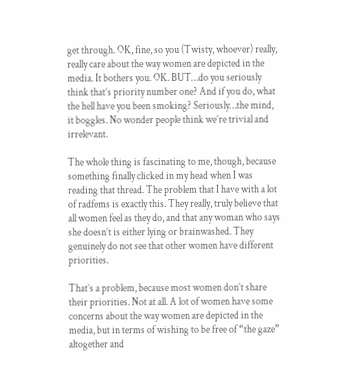get through. OK, fine, so you (Twisty, whoever) really, really care about the way women are depicted in the media. It bothers you. OK. BUT…do you seriously think that’s priority number one? And if you do, what the hell have you been smoking? Seriously…the mind, it boggles. No wonder people think we’re trivial and irrelevant.

The whole thing is fascinating to me, though, because something finally clicked in my head when I was reading that thread. The problem that I have with a lot of radfems is exactly this. They really, truly believe that all women feel as they do, and that any woman who says she doesn’t is either lying or brainwashed. They genuinely do not see that other women have different priorities.

That’s a problem, because most women don’t share their priorities. Not at all. A lot of women have some concerns about the way women are depicted in the media, but in terms of wishing to be free of “the gaze” altogether and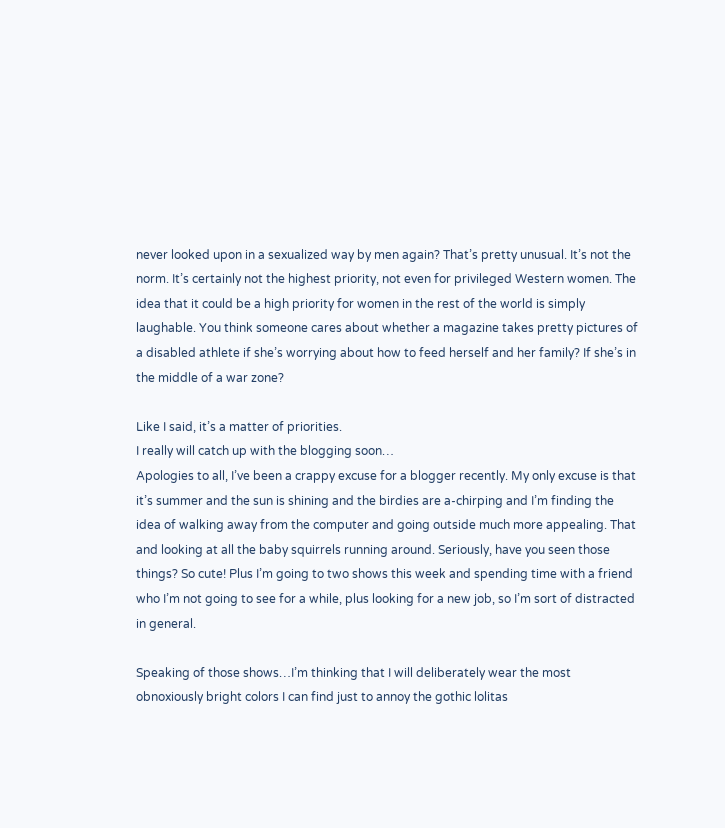never looked upon in a sexualized way by men again? That’s pretty unusual. It’s not the norm. It’s certainly not the highest priority, not even for privileged Western women. The idea that it could be a high priority for women in the rest of the world is simply laughable. You think someone cares about whether a magazine takes pretty pictures of a disabled athlete if she’s worrying about how to feed herself and her family? If she’s in the middle of a war zone?

Like I said, it’s a matter of priorities.
I really will catch up with the blogging soon…
Apologies to all, I’ve been a crappy excuse for a blogger recently. My only excuse is that it’s summer and the sun is shining and the birdies are a-chirping and I’m finding the idea of walking away from the computer and going outside much more appealing. That and looking at all the baby squirrels running around. Seriously, have you seen those things? So cute! Plus I’m going to two shows this week and spending time with a friend who I’m not going to see for a while, plus looking for a new job, so I’m sort of distracted in general.

Speaking of those shows…I’m thinking that I will deliberately wear the most obnoxiously bright colors I can find just to annoy the gothic lolitas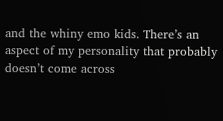and the whiny emo kids. There’s an aspect of my personality that probably doesn’t come across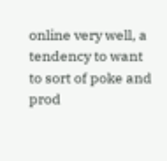online very well, a tendency to want to sort of poke and prod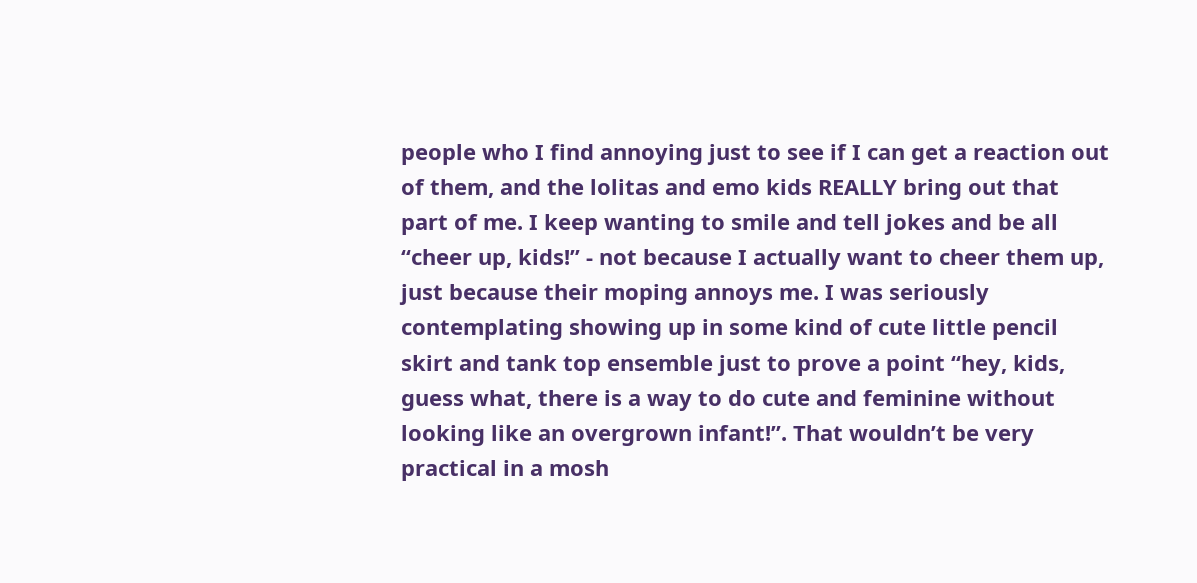people who I find annoying just to see if I can get a reaction out of them, and the lolitas and emo kids REALLY bring out that part of me. I keep wanting to smile and tell jokes and be all “cheer up, kids!” - not because I actually want to cheer them up, just because their moping annoys me. I was seriously contemplating showing up in some kind of cute little pencil skirt and tank top ensemble just to prove a point “hey, kids, guess what, there is a way to do cute and feminine without looking like an overgrown infant!”. That wouldn’t be very practical in a mosh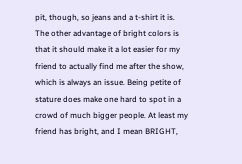pit, though, so jeans and a t-shirt it is.
The other advantage of bright colors is that it should make it a lot easier for my friend to actually find me after the show, which is always an issue. Being petite of stature does make one hard to spot in a crowd of much bigger people. At least my friend has bright, and I mean BRIGHT,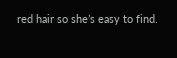red hair so she’s easy to find.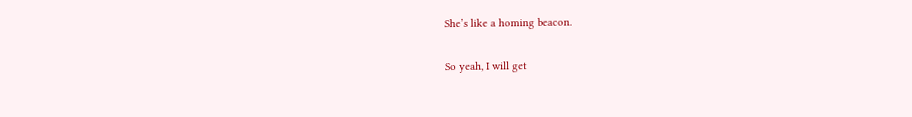She’s like a homing beacon.

So yeah, I will get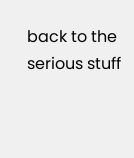back to the serious stuff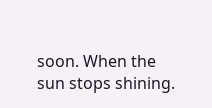soon. When the sun stops shining.